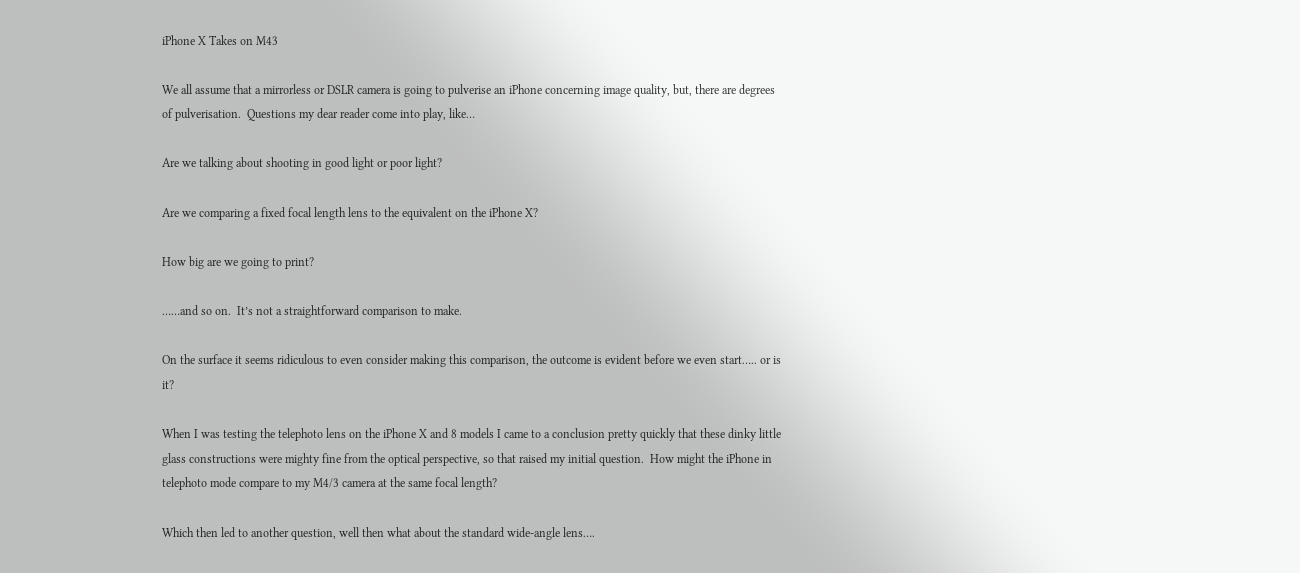iPhone X Takes on M43

We all assume that a mirrorless or DSLR camera is going to pulverise an iPhone concerning image quality, but, there are degrees of pulverisation.  Questions my dear reader come into play, like…

Are we talking about shooting in good light or poor light?

Are we comparing a fixed focal length lens to the equivalent on the iPhone X?

How big are we going to print?

……and so on.  It’s not a straightforward comparison to make.

On the surface it seems ridiculous to even consider making this comparison, the outcome is evident before we even start….. or is it?

When I was testing the telephoto lens on the iPhone X and 8 models I came to a conclusion pretty quickly that these dinky little glass constructions were mighty fine from the optical perspective, so that raised my initial question.  How might the iPhone in telephoto mode compare to my M4/3 camera at the same focal length?

Which then led to another question, well then what about the standard wide-angle lens….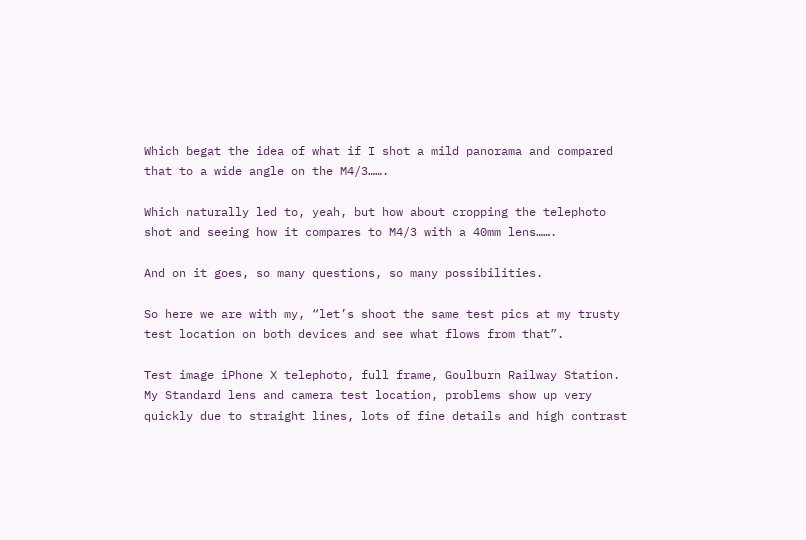Which begat the idea of what if I shot a mild panorama and compared that to a wide angle on the M4/3…….

Which naturally led to, yeah, but how about cropping the telephoto shot and seeing how it compares to M4/3 with a 40mm lens…….

And on it goes, so many questions, so many possibilities.

So here we are with my, “let’s shoot the same test pics at my trusty test location on both devices and see what flows from that”.

Test image iPhone X telephoto, full frame, Goulburn Railway Station.
My Standard lens and camera test location, problems show up very quickly due to straight lines, lots of fine details and high contrast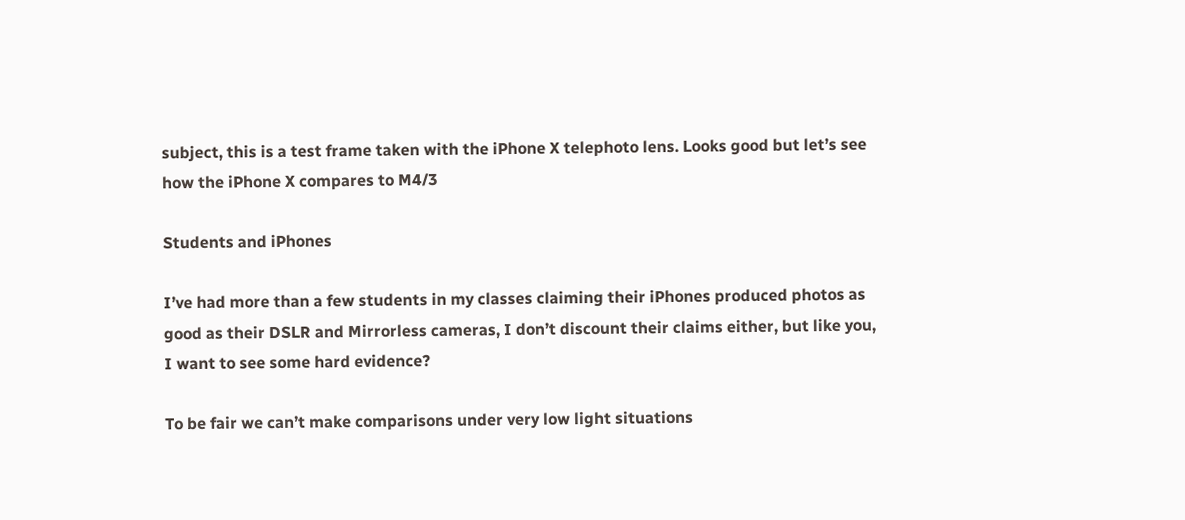subject, this is a test frame taken with the iPhone X telephoto lens. Looks good but let’s see how the iPhone X compares to M4/3

Students and iPhones

I’ve had more than a few students in my classes claiming their iPhones produced photos as good as their DSLR and Mirrorless cameras, I don’t discount their claims either, but like you, I want to see some hard evidence?

To be fair we can’t make comparisons under very low light situations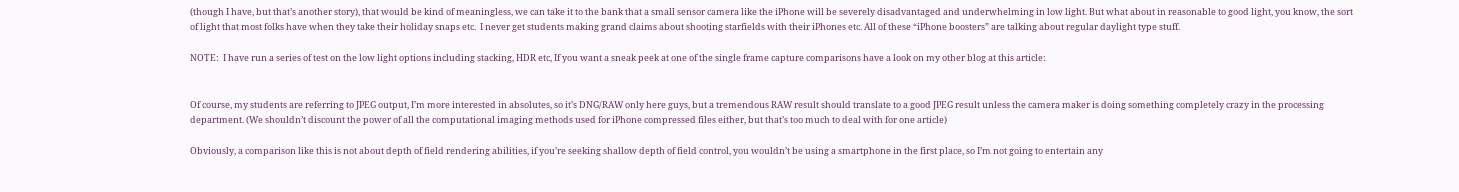(though I have, but that’s another story), that would be kind of meaningless, we can take it to the bank that a small sensor camera like the iPhone will be severely disadvantaged and underwhelming in low light. But what about in reasonable to good light, you know, the sort of light that most folks have when they take their holiday snaps etc.  I never get students making grand claims about shooting starfields with their iPhones etc. All of these “iPhone boosters” are talking about regular daylight type stuff.

NOTE:  I have run a series of test on the low light options including stacking, HDR etc, If you want a sneak peek at one of the single frame capture comparisons have a look on my other blog at this article:


Of course, my students are referring to JPEG output, I’m more interested in absolutes, so it’s DNG/RAW only here guys, but a tremendous RAW result should translate to a good JPEG result unless the camera maker is doing something completely crazy in the processing department. (We shouldn’t discount the power of all the computational imaging methods used for iPhone compressed files either, but that’s too much to deal with for one article)

Obviously, a comparison like this is not about depth of field rendering abilities, if you’re seeking shallow depth of field control, you wouldn’t be using a smartphone in the first place, so I’m not going to entertain any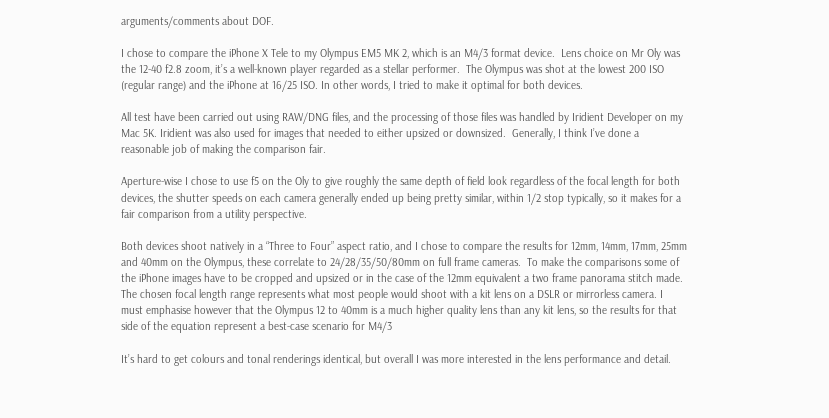arguments/comments about DOF.

I chose to compare the iPhone X Tele to my Olympus EM5 MK 2, which is an M4/3 format device.  Lens choice on Mr Oly was the 12-40 f2.8 zoom, it’s a well-known player regarded as a stellar performer.  The Olympus was shot at the lowest 200 ISO (regular range) and the iPhone at 16/25 ISO. In other words, I tried to make it optimal for both devices.

All test have been carried out using RAW/DNG files, and the processing of those files was handled by Iridient Developer on my Mac 5K. Iridient was also used for images that needed to either upsized or downsized.  Generally, I think I’ve done a reasonable job of making the comparison fair.

Aperture-wise I chose to use f5 on the Oly to give roughly the same depth of field look regardless of the focal length for both devices, the shutter speeds on each camera generally ended up being pretty similar, within 1/2 stop typically, so it makes for a fair comparison from a utility perspective.

Both devices shoot natively in a “Three to Four” aspect ratio, and I chose to compare the results for 12mm, 14mm, 17mm, 25mm and 40mm on the Olympus, these correlate to 24/28/35/50/80mm on full frame cameras.  To make the comparisons some of the iPhone images have to be cropped and upsized or in the case of the 12mm equivalent a two frame panorama stitch made.  The chosen focal length range represents what most people would shoot with a kit lens on a DSLR or mirrorless camera. I must emphasise however that the Olympus 12 to 40mm is a much higher quality lens than any kit lens, so the results for that side of the equation represent a best-case scenario for M4/3

It’s hard to get colours and tonal renderings identical, but overall I was more interested in the lens performance and detail.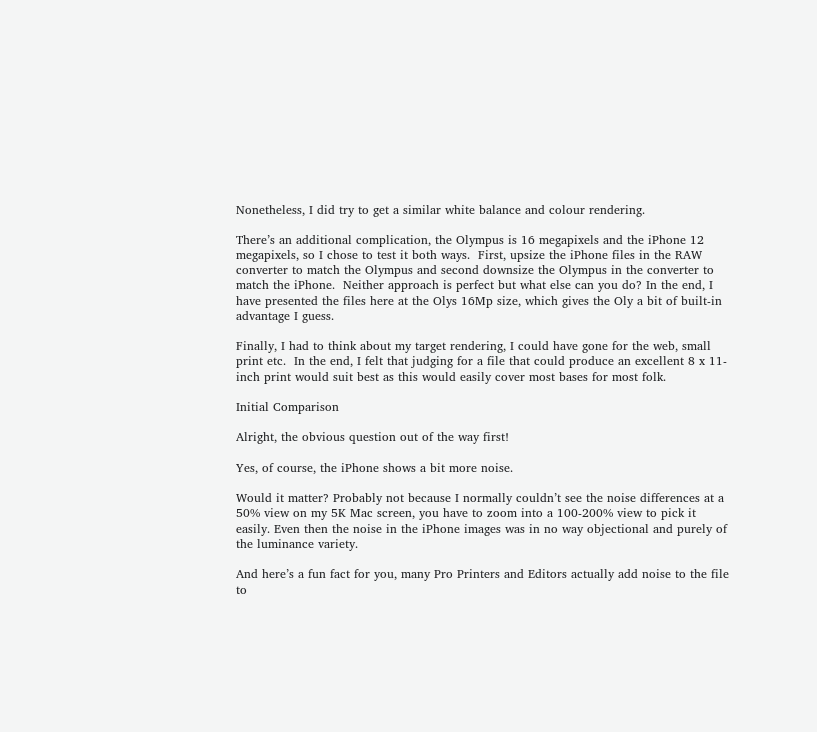Nonetheless, I did try to get a similar white balance and colour rendering.

There’s an additional complication, the Olympus is 16 megapixels and the iPhone 12 megapixels, so I chose to test it both ways.  First, upsize the iPhone files in the RAW converter to match the Olympus and second downsize the Olympus in the converter to match the iPhone.  Neither approach is perfect but what else can you do? In the end, I have presented the files here at the Olys 16Mp size, which gives the Oly a bit of built-in advantage I guess.

Finally, I had to think about my target rendering, I could have gone for the web, small print etc.  In the end, I felt that judging for a file that could produce an excellent 8 x 11-inch print would suit best as this would easily cover most bases for most folk.

Initial Comparison

Alright, the obvious question out of the way first!

Yes, of course, the iPhone shows a bit more noise.

Would it matter? Probably not because I normally couldn’t see the noise differences at a 50% view on my 5K Mac screen, you have to zoom into a 100-200% view to pick it easily. Even then the noise in the iPhone images was in no way objectional and purely of the luminance variety.

And here’s a fun fact for you, many Pro Printers and Editors actually add noise to the file to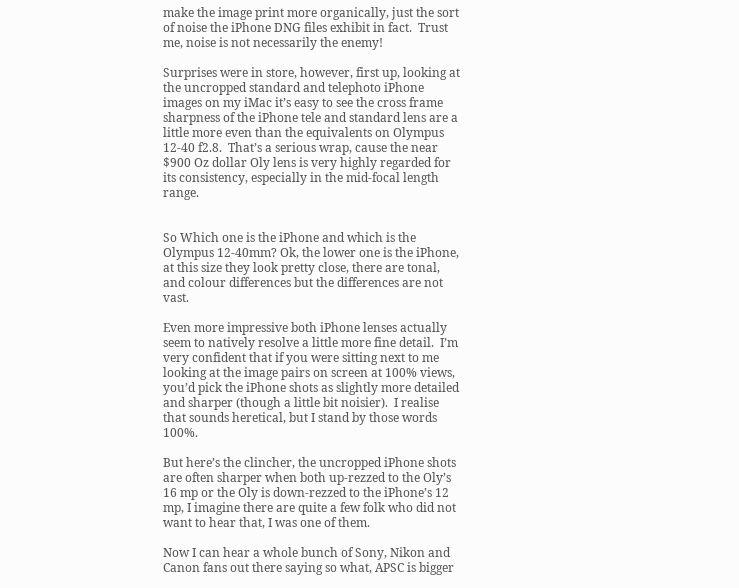make the image print more organically, just the sort of noise the iPhone DNG files exhibit in fact.  Trust me, noise is not necessarily the enemy!

Surprises were in store, however, first up, looking at the uncropped standard and telephoto iPhone images on my iMac it’s easy to see the cross frame sharpness of the iPhone tele and standard lens are a little more even than the equivalents on Olympus 12-40 f2.8.  That’s a serious wrap, cause the near $900 Oz dollar Oly lens is very highly regarded for its consistency, especially in the mid-focal length range.


So Which one is the iPhone and which is the Olympus 12-40mm? Ok, the lower one is the iPhone, at this size they look pretty close, there are tonal, and colour differences but the differences are not vast.

Even more impressive both iPhone lenses actually seem to natively resolve a little more fine detail.  I’m very confident that if you were sitting next to me looking at the image pairs on screen at 100% views, you’d pick the iPhone shots as slightly more detailed and sharper (though a little bit noisier).  I realise that sounds heretical, but I stand by those words 100%.

But here’s the clincher, the uncropped iPhone shots are often sharper when both up-rezzed to the Oly’s 16 mp or the Oly is down-rezzed to the iPhone’s 12 mp, I imagine there are quite a few folk who did not want to hear that, I was one of them.

Now I can hear a whole bunch of Sony, Nikon and Canon fans out there saying so what, APSC is bigger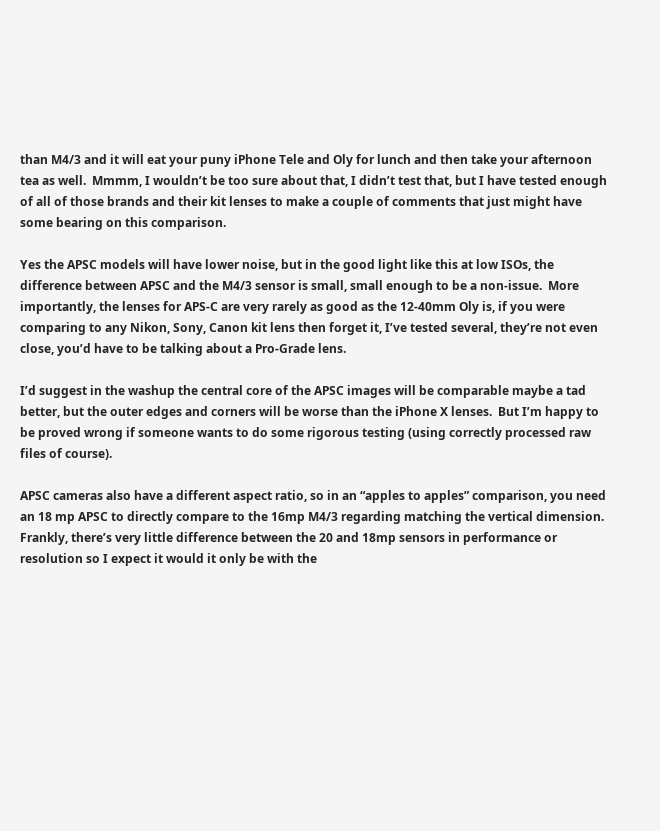than M4/3 and it will eat your puny iPhone Tele and Oly for lunch and then take your afternoon tea as well.  Mmmm, I wouldn’t be too sure about that, I didn’t test that, but I have tested enough of all of those brands and their kit lenses to make a couple of comments that just might have some bearing on this comparison.

Yes the APSC models will have lower noise, but in the good light like this at low ISOs, the difference between APSC and the M4/3 sensor is small, small enough to be a non-issue.  More importantly, the lenses for APS-C are very rarely as good as the 12-40mm Oly is, if you were comparing to any Nikon, Sony, Canon kit lens then forget it, I’ve tested several, they’re not even close, you’d have to be talking about a Pro-Grade lens.

I’d suggest in the washup the central core of the APSC images will be comparable maybe a tad better, but the outer edges and corners will be worse than the iPhone X lenses.  But I’m happy to be proved wrong if someone wants to do some rigorous testing (using correctly processed raw files of course).

APSC cameras also have a different aspect ratio, so in an “apples to apples” comparison, you need an 18 mp APSC to directly compare to the 16mp M4/3 regarding matching the vertical dimension.  Frankly, there’s very little difference between the 20 and 18mp sensors in performance or resolution so I expect it would it only be with the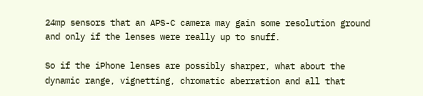24mp sensors that an APS-C camera may gain some resolution ground and only if the lenses were really up to snuff.

So if the iPhone lenses are possibly sharper, what about the dynamic range, vignetting, chromatic aberration and all that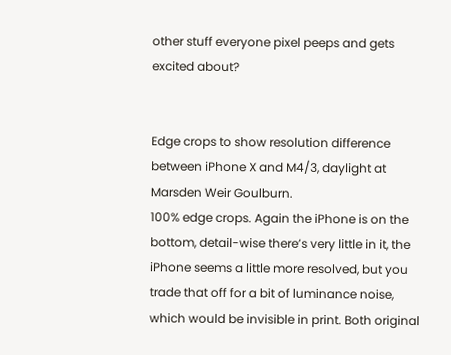other stuff everyone pixel peeps and gets excited about?


Edge crops to show resolution difference between iPhone X and M4/3, daylight at Marsden Weir Goulburn.
100% edge crops. Again the iPhone is on the bottom, detail-wise there’s very little in it, the iPhone seems a little more resolved, but you trade that off for a bit of luminance noise, which would be invisible in print. Both original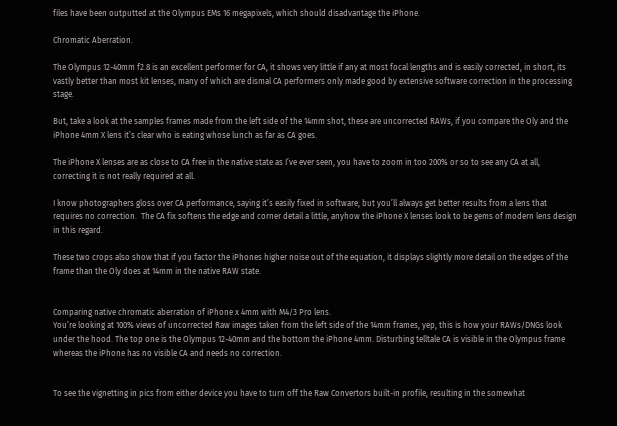files have been outputted at the Olympus EMs 16 megapixels, which should disadvantage the iPhone.

Chromatic Aberration.

The Olympus 12-40mm f2.8 is an excellent performer for CA, it shows very little if any at most focal lengths and is easily corrected, in short, its vastly better than most kit lenses, many of which are dismal CA performers only made good by extensive software correction in the processing stage.

But, take a look at the samples frames made from the left side of the 14mm shot, these are uncorrected RAWs, if you compare the Oly and the iPhone 4mm X lens it’s clear who is eating whose lunch as far as CA goes.

The iPhone X lenses are as close to CA free in the native state as I’ve ever seen, you have to zoom in too 200% or so to see any CA at all, correcting it is not really required at all.

I know photographers gloss over CA performance, saying it’s easily fixed in software, but you’ll always get better results from a lens that requires no correction.  The CA fix softens the edge and corner detail a little, anyhow the iPhone X lenses look to be gems of modern lens design in this regard.

These two crops also show that if you factor the iPhones higher noise out of the equation, it displays slightly more detail on the edges of the frame than the Oly does at 14mm in the native RAW state.


Comparing native chromatic aberration of iPhone x 4mm with M4/3 Pro lens.
You’re looking at 100% views of uncorrected Raw images taken from the left side of the 14mm frames, yep, this is how your RAWs/DNGs look under the hood. The top one is the Olympus 12-40mm and the bottom the iPhone 4mm. Disturbing telltale CA is visible in the Olympus frame whereas the iPhone has no visible CA and needs no correction.


To see the vignetting in pics from either device you have to turn off the Raw Convertors built-in profile, resulting in the somewhat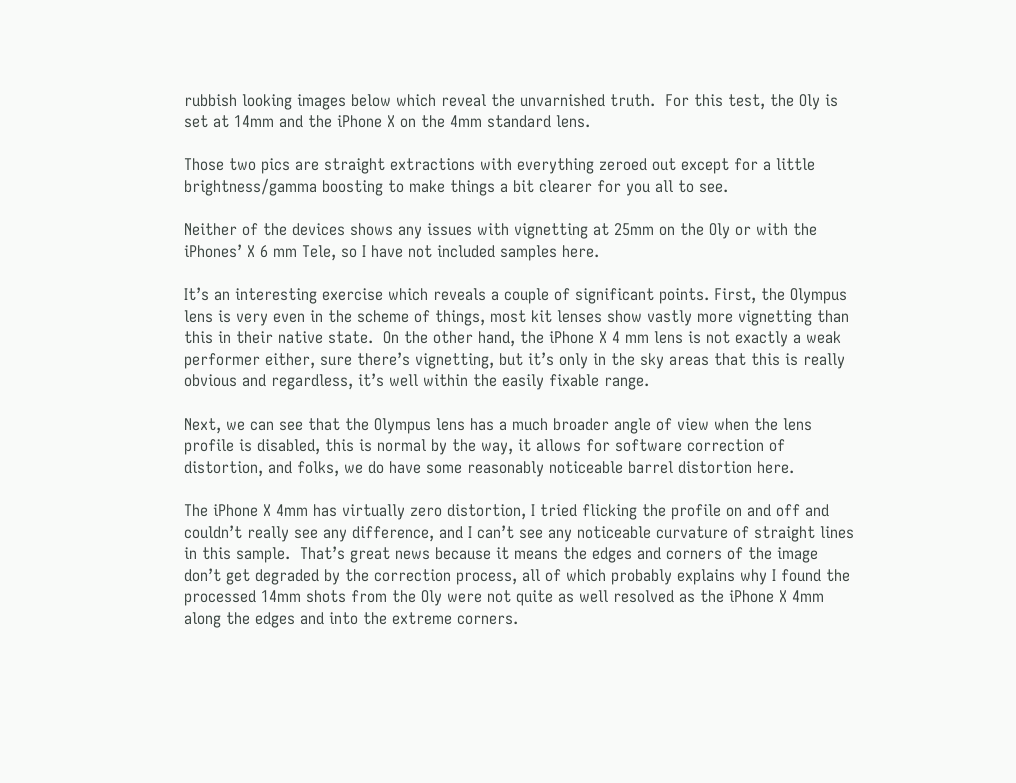rubbish looking images below which reveal the unvarnished truth.  For this test, the Oly is set at 14mm and the iPhone X on the 4mm standard lens.

Those two pics are straight extractions with everything zeroed out except for a little brightness/gamma boosting to make things a bit clearer for you all to see.

Neither of the devices shows any issues with vignetting at 25mm on the Oly or with the iPhones’ X 6 mm Tele, so I have not included samples here.

It’s an interesting exercise which reveals a couple of significant points. First, the Olympus lens is very even in the scheme of things, most kit lenses show vastly more vignetting than this in their native state.  On the other hand, the iPhone X 4 mm lens is not exactly a weak performer either, sure there’s vignetting, but it’s only in the sky areas that this is really obvious and regardless, it’s well within the easily fixable range.

Next, we can see that the Olympus lens has a much broader angle of view when the lens profile is disabled, this is normal by the way, it allows for software correction of distortion, and folks, we do have some reasonably noticeable barrel distortion here.

The iPhone X 4mm has virtually zero distortion, I tried flicking the profile on and off and couldn’t really see any difference, and I can’t see any noticeable curvature of straight lines in this sample.  That’s great news because it means the edges and corners of the image don’t get degraded by the correction process, all of which probably explains why I found the processed 14mm shots from the Oly were not quite as well resolved as the iPhone X 4mm along the edges and into the extreme corners.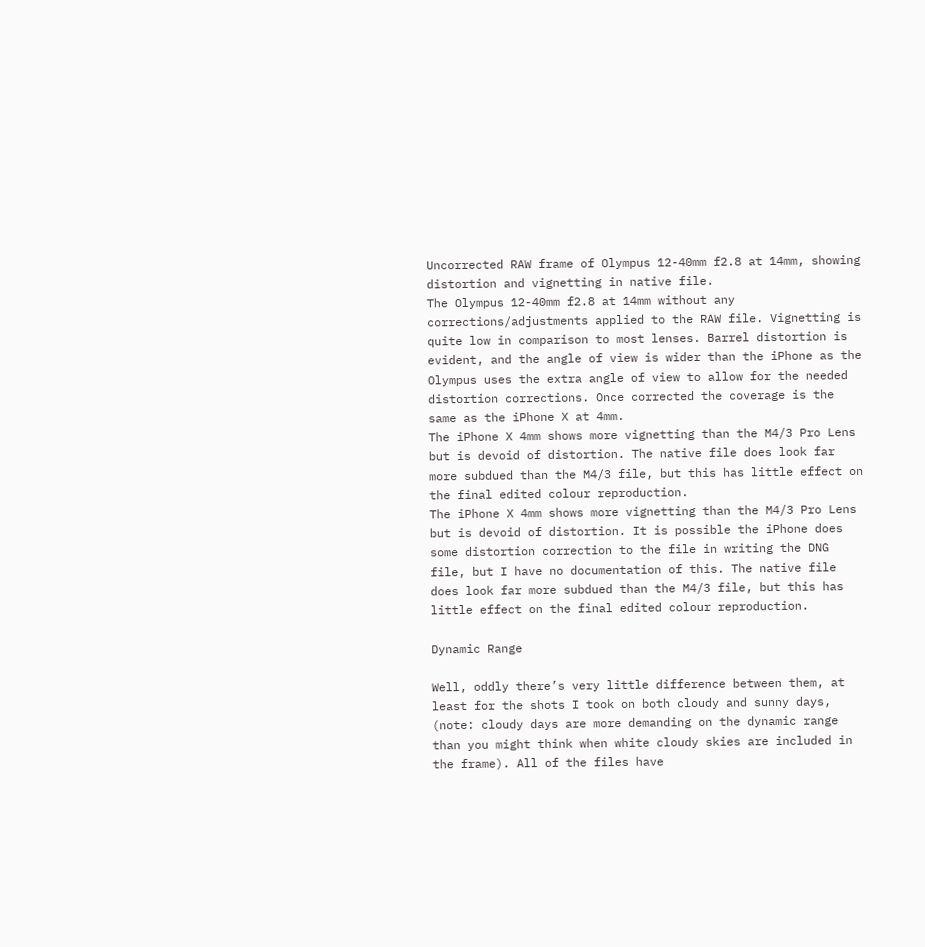Uncorrected RAW frame of Olympus 12-40mm f2.8 at 14mm, showing distortion and vignetting in native file.
The Olympus 12-40mm f2.8 at 14mm without any corrections/adjustments applied to the RAW file. Vignetting is quite low in comparison to most lenses. Barrel distortion is evident, and the angle of view is wider than the iPhone as the Olympus uses the extra angle of view to allow for the needed distortion corrections. Once corrected the coverage is the same as the iPhone X at 4mm.
The iPhone X 4mm shows more vignetting than the M4/3 Pro Lens but is devoid of distortion. The native file does look far more subdued than the M4/3 file, but this has little effect on the final edited colour reproduction.
The iPhone X 4mm shows more vignetting than the M4/3 Pro Lens but is devoid of distortion. It is possible the iPhone does some distortion correction to the file in writing the DNG file, but I have no documentation of this. The native file does look far more subdued than the M4/3 file, but this has little effect on the final edited colour reproduction.

Dynamic Range

Well, oddly there’s very little difference between them, at least for the shots I took on both cloudy and sunny days, (note: cloudy days are more demanding on the dynamic range than you might think when white cloudy skies are included in the frame). All of the files have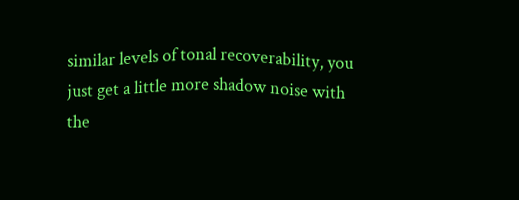similar levels of tonal recoverability, you just get a little more shadow noise with the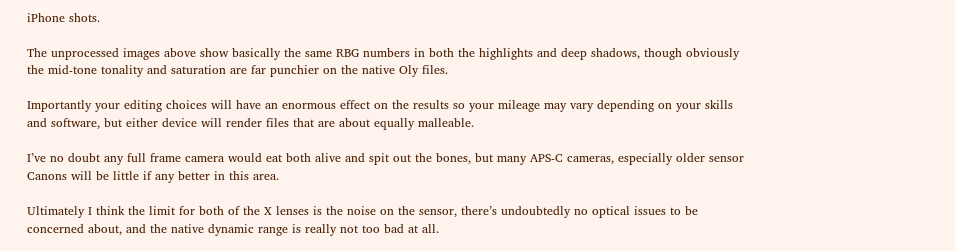iPhone shots.

The unprocessed images above show basically the same RBG numbers in both the highlights and deep shadows, though obviously the mid-tone tonality and saturation are far punchier on the native Oly files.

Importantly your editing choices will have an enormous effect on the results so your mileage may vary depending on your skills and software, but either device will render files that are about equally malleable.

I’ve no doubt any full frame camera would eat both alive and spit out the bones, but many APS-C cameras, especially older sensor Canons will be little if any better in this area.

Ultimately I think the limit for both of the X lenses is the noise on the sensor, there’s undoubtedly no optical issues to be concerned about, and the native dynamic range is really not too bad at all.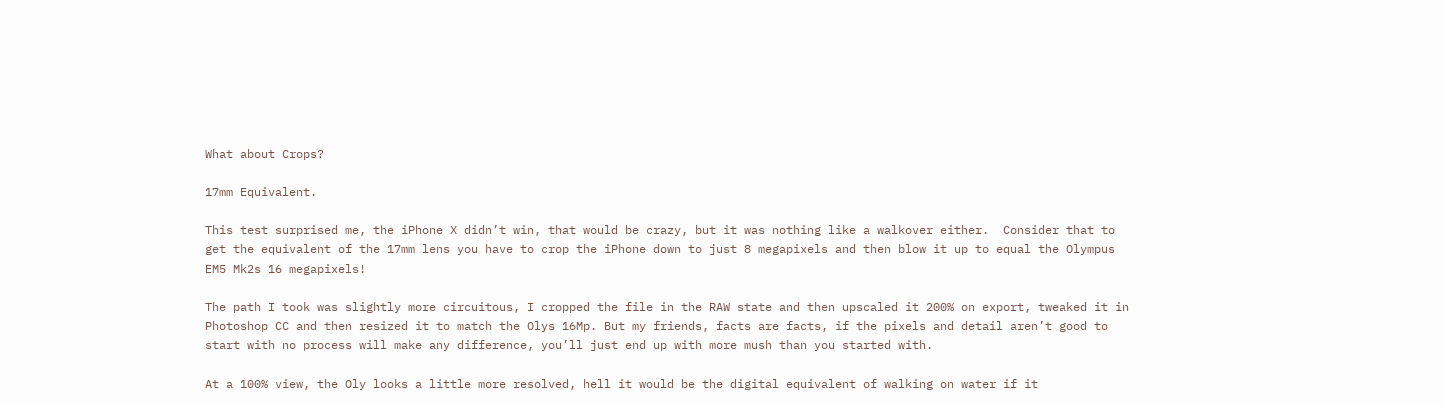What about Crops?

17mm Equivalent.

This test surprised me, the iPhone X didn’t win, that would be crazy, but it was nothing like a walkover either.  Consider that to get the equivalent of the 17mm lens you have to crop the iPhone down to just 8 megapixels and then blow it up to equal the Olympus EM5 Mk2s 16 megapixels!

The path I took was slightly more circuitous, I cropped the file in the RAW state and then upscaled it 200% on export, tweaked it in Photoshop CC and then resized it to match the Olys 16Mp. But my friends, facts are facts, if the pixels and detail aren’t good to start with no process will make any difference, you’ll just end up with more mush than you started with.

At a 100% view, the Oly looks a little more resolved, hell it would be the digital equivalent of walking on water if it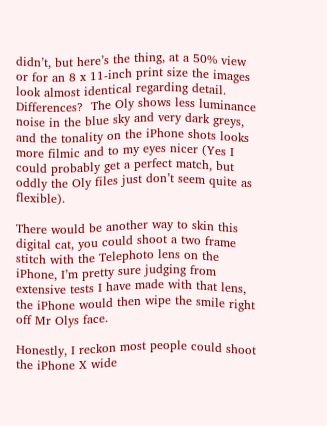didn’t, but here’s the thing, at a 50% view or for an 8 x 11-inch print size the images look almost identical regarding detail. Differences?  The Oly shows less luminance noise in the blue sky and very dark greys, and the tonality on the iPhone shots looks more filmic and to my eyes nicer (Yes I could probably get a perfect match, but oddly the Oly files just don’t seem quite as flexible).

There would be another way to skin this digital cat, you could shoot a two frame stitch with the Telephoto lens on the iPhone, I’m pretty sure judging from extensive tests I have made with that lens, the iPhone would then wipe the smile right off Mr Olys face.

Honestly, I reckon most people could shoot the iPhone X wide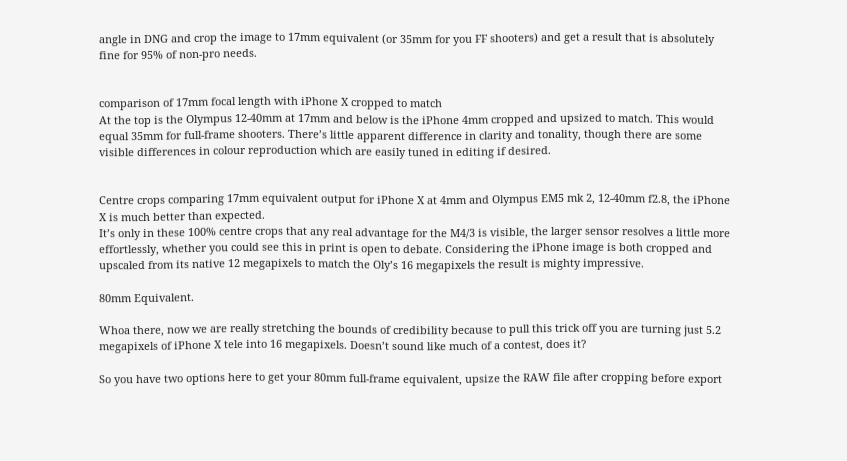angle in DNG and crop the image to 17mm equivalent (or 35mm for you FF shooters) and get a result that is absolutely fine for 95% of non-pro needs.


comparison of 17mm focal length with iPhone X cropped to match
At the top is the Olympus 12-40mm at 17mm and below is the iPhone 4mm cropped and upsized to match. This would equal 35mm for full-frame shooters. There’s little apparent difference in clarity and tonality, though there are some visible differences in colour reproduction which are easily tuned in editing if desired.


Centre crops comparing 17mm equivalent output for iPhone X at 4mm and Olympus EM5 mk 2, 12-40mm f2.8, the iPhone X is much better than expected.
It’s only in these 100% centre crops that any real advantage for the M4/3 is visible, the larger sensor resolves a little more effortlessly, whether you could see this in print is open to debate. Considering the iPhone image is both cropped and upscaled from its native 12 megapixels to match the Oly’s 16 megapixels the result is mighty impressive.

80mm Equivalent.

Whoa there, now we are really stretching the bounds of credibility because to pull this trick off you are turning just 5.2 megapixels of iPhone X tele into 16 megapixels. Doesn’t sound like much of a contest, does it?

So you have two options here to get your 80mm full-frame equivalent, upsize the RAW file after cropping before export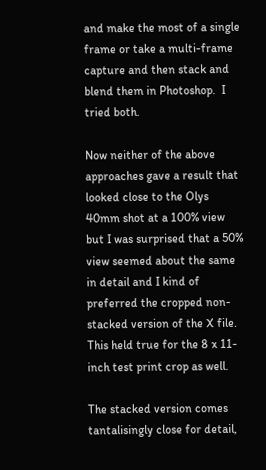and make the most of a single frame or take a multi-frame capture and then stack and blend them in Photoshop.  I tried both.

Now neither of the above approaches gave a result that looked close to the Olys 40mm shot at a 100% view but I was surprised that a 50% view seemed about the same in detail and I kind of preferred the cropped non-stacked version of the X file.  This held true for the 8 x 11-inch test print crop as well.

The stacked version comes tantalisingly close for detail,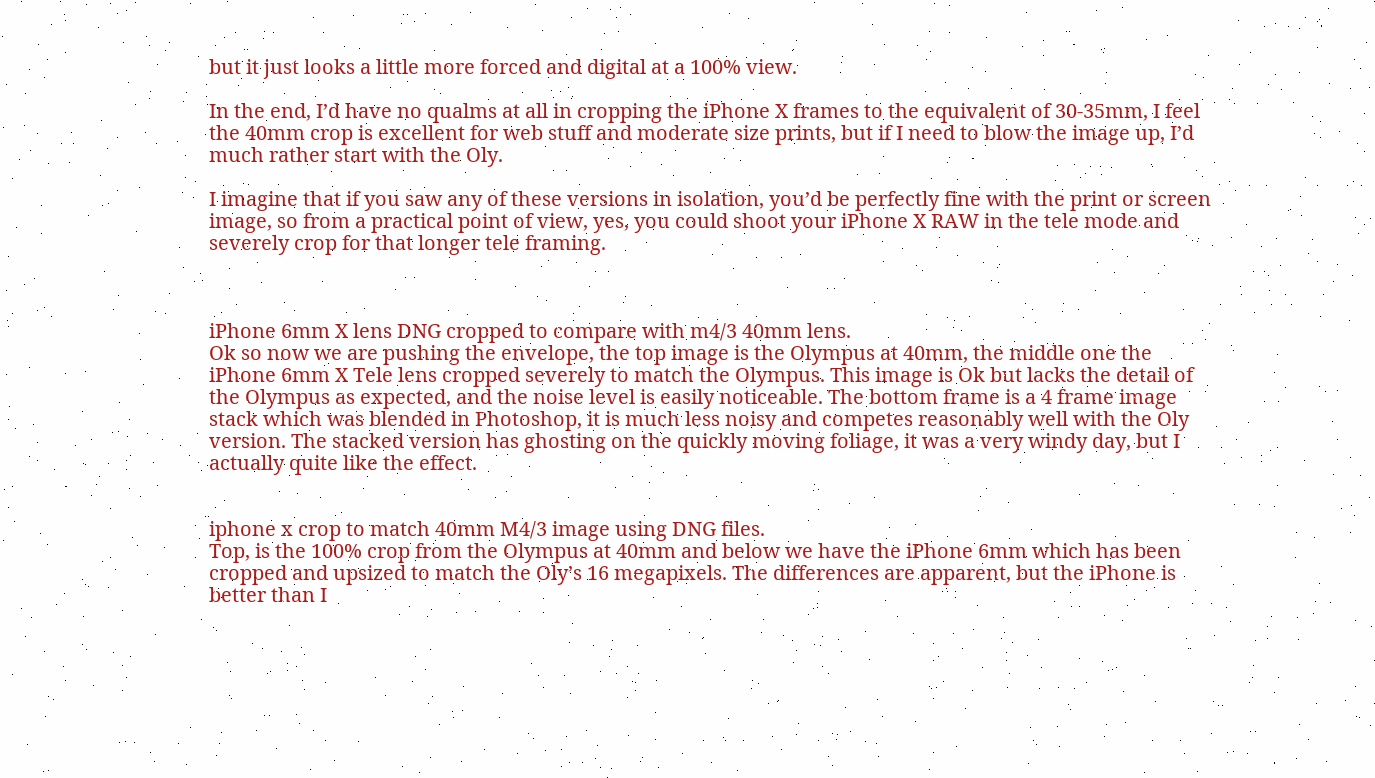but it just looks a little more forced and digital at a 100% view.

In the end, I’d have no qualms at all in cropping the iPhone X frames to the equivalent of 30-35mm, I feel the 40mm crop is excellent for web stuff and moderate size prints, but if I need to blow the image up, I’d much rather start with the Oly.

I imagine that if you saw any of these versions in isolation, you’d be perfectly fine with the print or screen image, so from a practical point of view, yes, you could shoot your iPhone X RAW in the tele mode and severely crop for that longer tele framing.



iPhone 6mm X lens DNG cropped to compare with m4/3 40mm lens.
Ok so now we are pushing the envelope, the top image is the Olympus at 40mm, the middle one the iPhone 6mm X Tele lens cropped severely to match the Olympus. This image is Ok but lacks the detail of the Olympus as expected, and the noise level is easily noticeable. The bottom frame is a 4 frame image stack which was blended in Photoshop, it is much less noisy and competes reasonably well with the Oly version. The stacked version has ghosting on the quickly moving foliage, it was a very windy day, but I actually quite like the effect.


iphone x crop to match 40mm M4/3 image using DNG files.
Top, is the 100% crop from the Olympus at 40mm and below we have the iPhone 6mm which has been cropped and upsized to match the Oly’s 16 megapixels. The differences are apparent, but the iPhone is better than I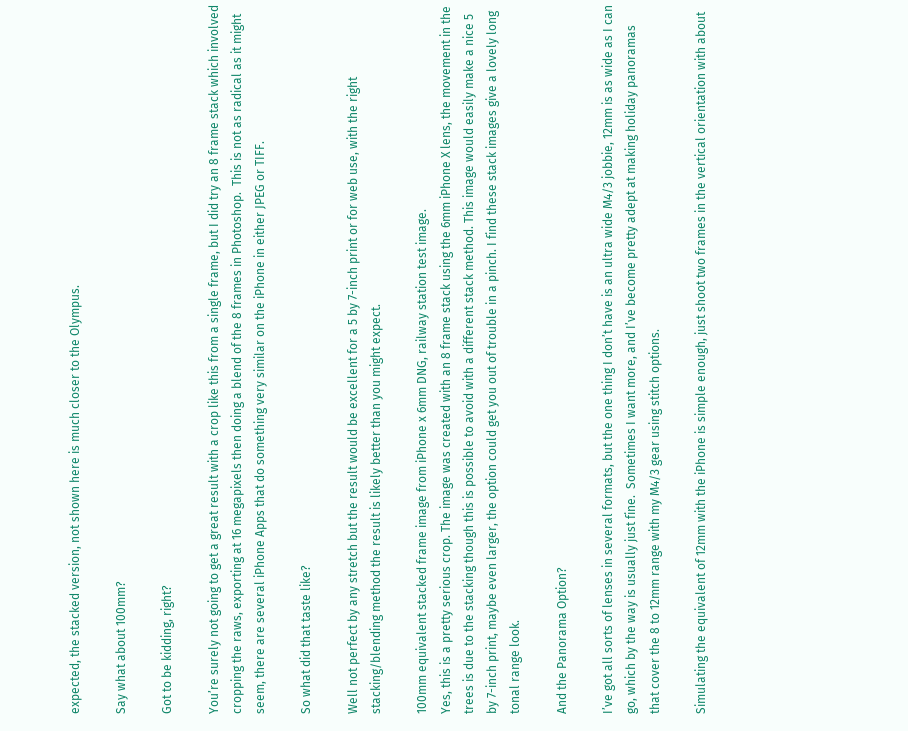expected, the stacked version, not shown here is much closer to the Olympus.

Say what about 100mm?

Got to be kidding, right?

You’re surely not going to get a great result with a crop like this from a single frame, but I did try an 8 frame stack which involved cropping the raws, exporting at 16 megapixels then doing a blend of the 8 frames in Photoshop.  This is not as radical as it might seem, there are several iPhone Apps that do something very similar on the iPhone in either JPEG or TIFF.

So what did that taste like?

Well not perfect by any stretch but the result would be excellent for a 5 by 7-inch print or for web use, with the right stacking/blending method the result is likely better than you might expect.

100mm equivalent stacked frame image from iPhone x 6mm DNG, railway station test image.
Yes, this is a pretty serious crop. The image was created with an 8 frame stack using the 6mm iPhone X lens, the movement in the trees is due to the stacking though this is possible to avoid with a different stack method. This image would easily make a nice 5 by 7-inch print, maybe even larger, the option could get you out of trouble in a pinch. I find these stack images give a lovely long tonal range look.

And the Panorama Option?

I’ve got all sorts of lenses in several formats, but the one thing I don’t have is an ultra wide M4/3 jobbie, 12mm is as wide as I can go, which by the way is usually just fine.  Sometimes I want more, and I’ve become pretty adept at making holiday panoramas that cover the 8 to 12mm range with my M4/3 gear using stitch options.

Simulating the equivalent of 12mm with the iPhone is simple enough, just shoot two frames in the vertical orientation with about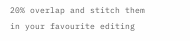20% overlap and stitch them in your favourite editing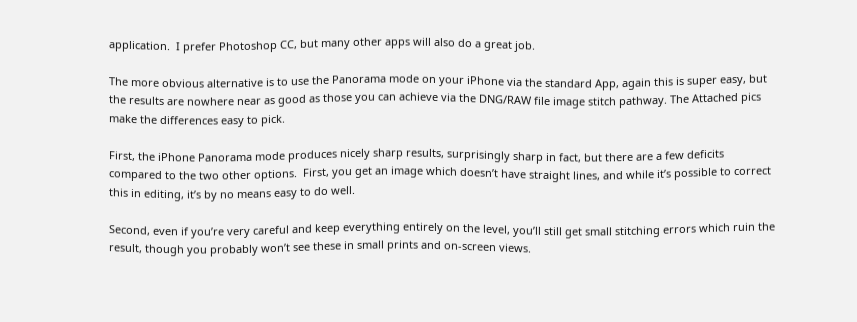application.  I prefer Photoshop CC, but many other apps will also do a great job.

The more obvious alternative is to use the Panorama mode on your iPhone via the standard App, again this is super easy, but the results are nowhere near as good as those you can achieve via the DNG/RAW file image stitch pathway. The Attached pics make the differences easy to pick.

First, the iPhone Panorama mode produces nicely sharp results, surprisingly sharp in fact, but there are a few deficits compared to the two other options.  First, you get an image which doesn’t have straight lines, and while it’s possible to correct this in editing, it’s by no means easy to do well.

Second, even if you’re very careful and keep everything entirely on the level, you’ll still get small stitching errors which ruin the result, though you probably won’t see these in small prints and on-screen views.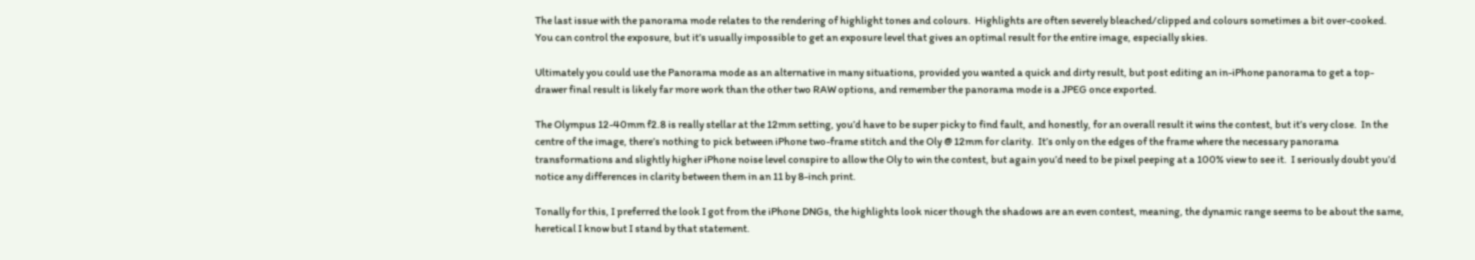The last issue with the panorama mode relates to the rendering of highlight tones and colours.  Highlights are often severely bleached/clipped and colours sometimes a bit over-cooked.  You can control the exposure, but it’s usually impossible to get an exposure level that gives an optimal result for the entire image, especially skies.

Ultimately you could use the Panorama mode as an alternative in many situations, provided you wanted a quick and dirty result, but post editing an in-iPhone panorama to get a top-drawer final result is likely far more work than the other two RAW options, and remember the panorama mode is a JPEG once exported.

The Olympus 12-40mm f2.8 is really stellar at the 12mm setting, you’d have to be super picky to find fault, and honestly, for an overall result it wins the contest, but it’s very close.  In the centre of the image, there’s nothing to pick between iPhone two-frame stitch and the Oly @ 12mm for clarity.  It’s only on the edges of the frame where the necessary panorama transformations and slightly higher iPhone noise level conspire to allow the Oly to win the contest, but again you’d need to be pixel peeping at a 100% view to see it.  I seriously doubt you’d notice any differences in clarity between them in an 11 by 8-inch print.

Tonally for this, I preferred the look I got from the iPhone DNGs, the highlights look nicer though the shadows are an even contest, meaning, the dynamic range seems to be about the same, heretical I know but I stand by that statement.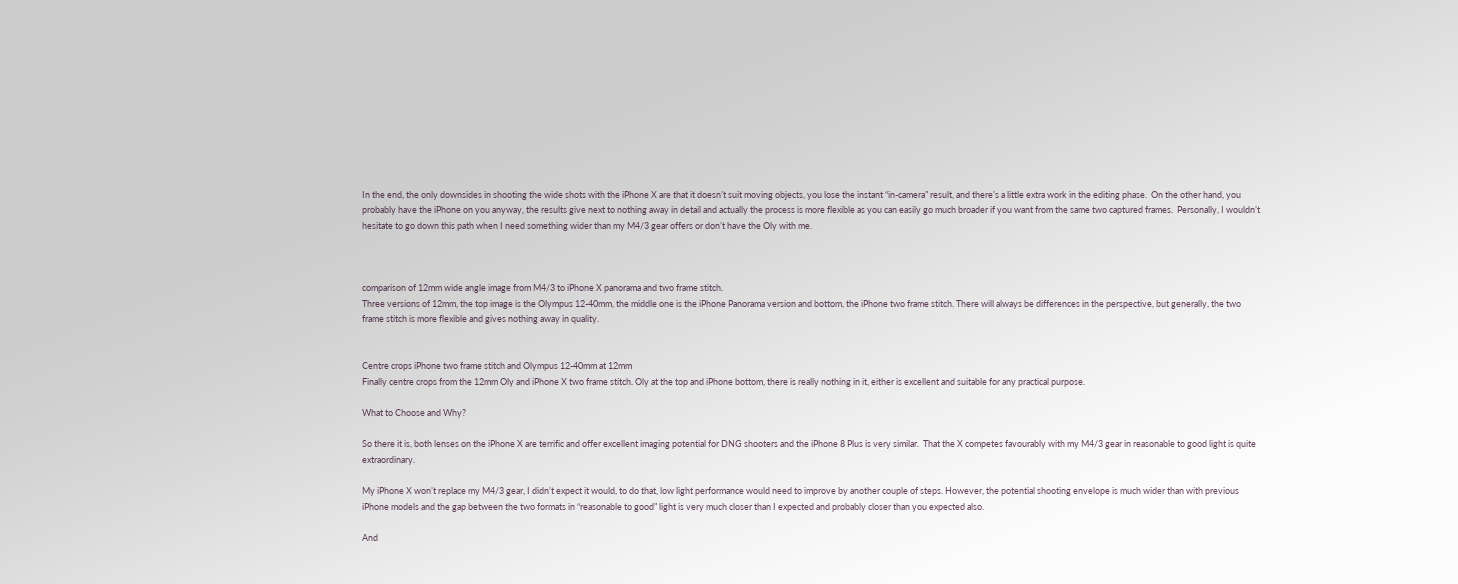In the end, the only downsides in shooting the wide shots with the iPhone X are that it doesn’t suit moving objects, you lose the instant “in-camera” result, and there’s a little extra work in the editing phase.  On the other hand, you probably have the iPhone on you anyway, the results give next to nothing away in detail and actually the process is more flexible as you can easily go much broader if you want from the same two captured frames.  Personally, I wouldn’t hesitate to go down this path when I need something wider than my M4/3 gear offers or don’t have the Oly with me.



comparison of 12mm wide angle image from M4/3 to iPhone X panorama and two frame stitch.
Three versions of 12mm, the top image is the Olympus 12-40mm, the middle one is the iPhone Panorama version and bottom, the iPhone two frame stitch. There will always be differences in the perspective, but generally, the two frame stitch is more flexible and gives nothing away in quality.


Centre crops iPhone two frame stitch and Olympus 12-40mm at 12mm
Finally centre crops from the 12mm Oly and iPhone X two frame stitch. Oly at the top and iPhone bottom, there is really nothing in it, either is excellent and suitable for any practical purpose.

What to Choose and Why?

So there it is, both lenses on the iPhone X are terrific and offer excellent imaging potential for DNG shooters and the iPhone 8 Plus is very similar.  That the X competes favourably with my M4/3 gear in reasonable to good light is quite extraordinary.

My iPhone X won’t replace my M4/3 gear, I didn’t expect it would, to do that, low light performance would need to improve by another couple of steps. However, the potential shooting envelope is much wider than with previous iPhone models and the gap between the two formats in “reasonable to good” light is very much closer than I expected and probably closer than you expected also.

And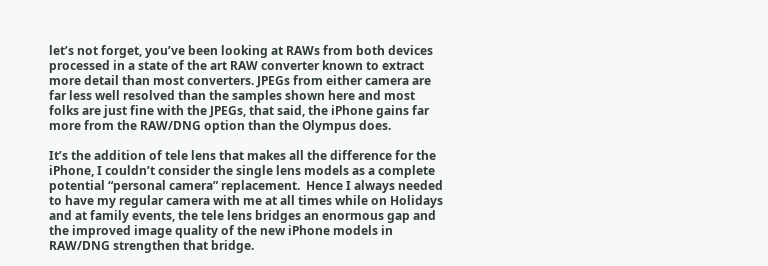let’s not forget, you’ve been looking at RAWs from both devices processed in a state of the art RAW converter known to extract more detail than most converters. JPEGs from either camera are far less well resolved than the samples shown here and most folks are just fine with the JPEGs, that said, the iPhone gains far more from the RAW/DNG option than the Olympus does.

It’s the addition of tele lens that makes all the difference for the iPhone, I couldn’t consider the single lens models as a complete potential “personal camera” replacement.  Hence I always needed to have my regular camera with me at all times while on Holidays and at family events, the tele lens bridges an enormous gap and the improved image quality of the new iPhone models in RAW/DNG strengthen that bridge.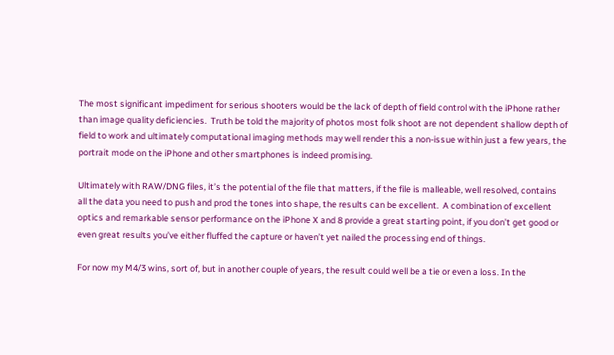The most significant impediment for serious shooters would be the lack of depth of field control with the iPhone rather than image quality deficiencies.  Truth be told the majority of photos most folk shoot are not dependent shallow depth of field to work and ultimately computational imaging methods may well render this a non-issue within just a few years, the portrait mode on the iPhone and other smartphones is indeed promising.

Ultimately with RAW/DNG files, it’s the potential of the file that matters, if the file is malleable, well resolved, contains all the data you need to push and prod the tones into shape, the results can be excellent.  A combination of excellent optics and remarkable sensor performance on the iPhone X and 8 provide a great starting point, if you don’t get good or even great results you’ve either fluffed the capture or haven’t yet nailed the processing end of things.

For now my M4/3 wins, sort of, but in another couple of years, the result could well be a tie or even a loss. In the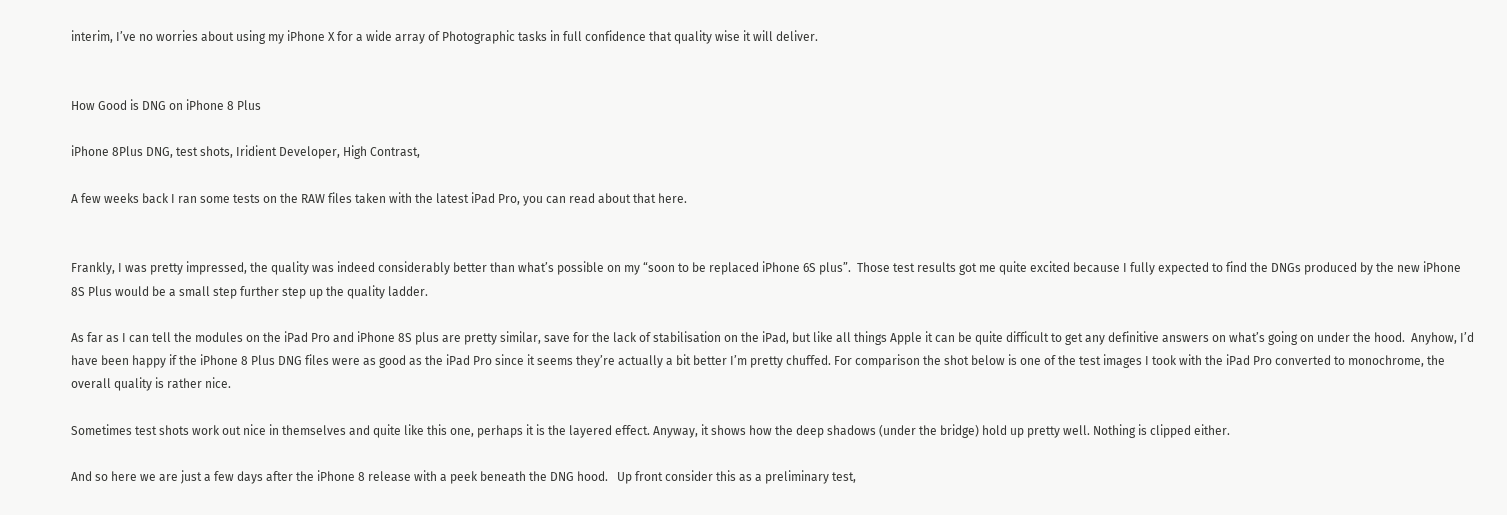interim, I’ve no worries about using my iPhone X for a wide array of Photographic tasks in full confidence that quality wise it will deliver.


How Good is DNG on iPhone 8 Plus

iPhone 8Plus DNG, test shots, Iridient Developer, High Contrast,

A few weeks back I ran some tests on the RAW files taken with the latest iPad Pro, you can read about that here.


Frankly, I was pretty impressed, the quality was indeed considerably better than what’s possible on my “soon to be replaced iPhone 6S plus”.  Those test results got me quite excited because I fully expected to find the DNGs produced by the new iPhone 8S Plus would be a small step further step up the quality ladder.

As far as I can tell the modules on the iPad Pro and iPhone 8S plus are pretty similar, save for the lack of stabilisation on the iPad, but like all things Apple it can be quite difficult to get any definitive answers on what’s going on under the hood.  Anyhow, I’d have been happy if the iPhone 8 Plus DNG files were as good as the iPad Pro since it seems they’re actually a bit better I’m pretty chuffed. For comparison the shot below is one of the test images I took with the iPad Pro converted to monochrome, the overall quality is rather nice.

Sometimes test shots work out nice in themselves and quite like this one, perhaps it is the layered effect. Anyway, it shows how the deep shadows (under the bridge) hold up pretty well. Nothing is clipped either.

And so here we are just a few days after the iPhone 8 release with a peek beneath the DNG hood.   Up front consider this as a preliminary test,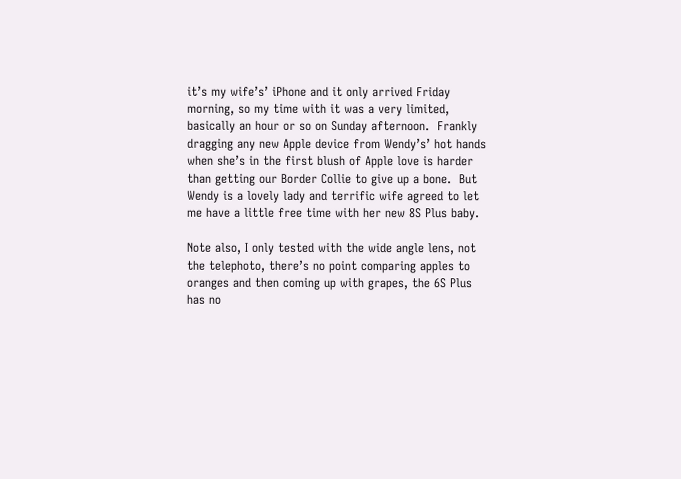it’s my wife’s’ iPhone and it only arrived Friday morning, so my time with it was a very limited, basically an hour or so on Sunday afternoon.  Frankly dragging any new Apple device from Wendy’s’ hot hands when she’s in the first blush of Apple love is harder than getting our Border Collie to give up a bone.  But Wendy is a lovely lady and terrific wife agreed to let me have a little free time with her new 8S Plus baby.

Note also, I only tested with the wide angle lens, not the telephoto, there’s no point comparing apples to oranges and then coming up with grapes, the 6S Plus has no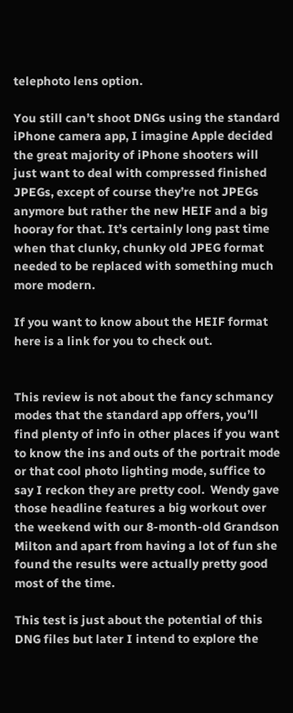telephoto lens option.

You still can’t shoot DNGs using the standard iPhone camera app, I imagine Apple decided the great majority of iPhone shooters will just want to deal with compressed finished JPEGs, except of course they’re not JPEGs anymore but rather the new HEIF and a big hooray for that. It’s certainly long past time when that clunky, chunky old JPEG format needed to be replaced with something much more modern.

If you want to know about the HEIF format here is a link for you to check out.


This review is not about the fancy schmancy modes that the standard app offers, you’ll find plenty of info in other places if you want to know the ins and outs of the portrait mode or that cool photo lighting mode, suffice to say I reckon they are pretty cool.  Wendy gave those headline features a big workout over the weekend with our 8-month-old Grandson Milton and apart from having a lot of fun she found the results were actually pretty good most of the time.

This test is just about the potential of this DNG files but later I intend to explore the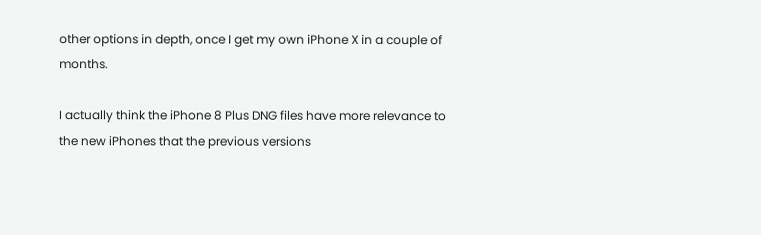other options in depth, once I get my own iPhone X in a couple of months.

I actually think the iPhone 8 Plus DNG files have more relevance to the new iPhones that the previous versions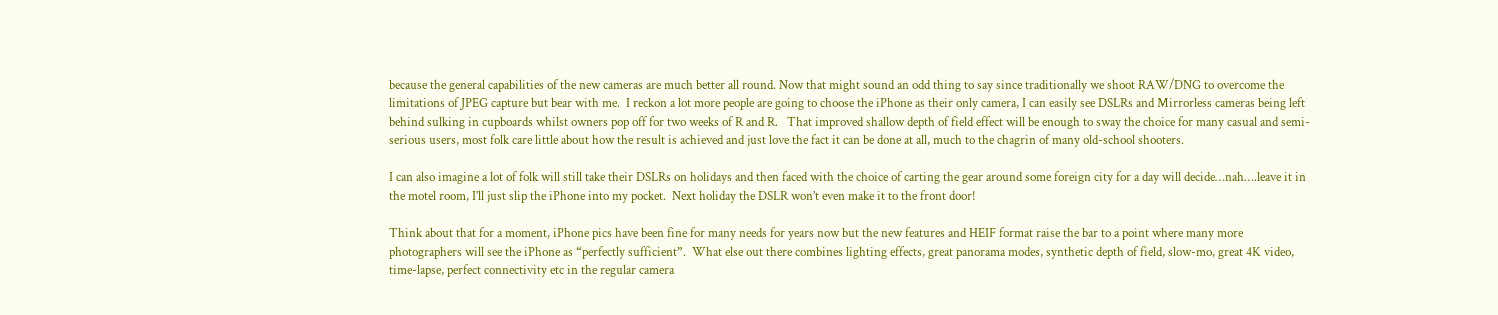because the general capabilities of the new cameras are much better all round. Now that might sound an odd thing to say since traditionally we shoot RAW/DNG to overcome the limitations of JPEG capture but bear with me.  I reckon a lot more people are going to choose the iPhone as their only camera, I can easily see DSLRs and Mirrorless cameras being left behind sulking in cupboards whilst owners pop off for two weeks of R and R.   That improved shallow depth of field effect will be enough to sway the choice for many casual and semi-serious users, most folk care little about how the result is achieved and just love the fact it can be done at all, much to the chagrin of many old-school shooters.

I can also imagine a lot of folk will still take their DSLRs on holidays and then faced with the choice of carting the gear around some foreign city for a day will decide…nah….leave it in the motel room, I’ll just slip the iPhone into my pocket.  Next holiday the DSLR won’t even make it to the front door!

Think about that for a moment, iPhone pics have been fine for many needs for years now but the new features and HEIF format raise the bar to a point where many more photographers will see the iPhone as “perfectly sufficient”.  What else out there combines lighting effects, great panorama modes, synthetic depth of field, slow-mo, great 4K video, time-lapse, perfect connectivity etc in the regular camera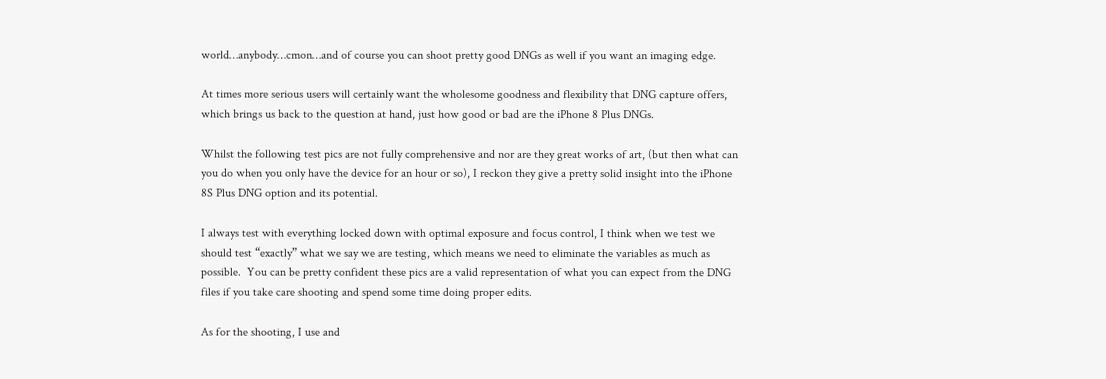world…anybody…cmon…and of course you can shoot pretty good DNGs as well if you want an imaging edge.

At times more serious users will certainly want the wholesome goodness and flexibility that DNG capture offers, which brings us back to the question at hand, just how good or bad are the iPhone 8 Plus DNGs.

Whilst the following test pics are not fully comprehensive and nor are they great works of art, (but then what can you do when you only have the device for an hour or so), I reckon they give a pretty solid insight into the iPhone 8S Plus DNG option and its potential.

I always test with everything locked down with optimal exposure and focus control, I think when we test we should test “exactly” what we say we are testing, which means we need to eliminate the variables as much as possible.  You can be pretty confident these pics are a valid representation of what you can expect from the DNG files if you take care shooting and spend some time doing proper edits.

As for the shooting, I use and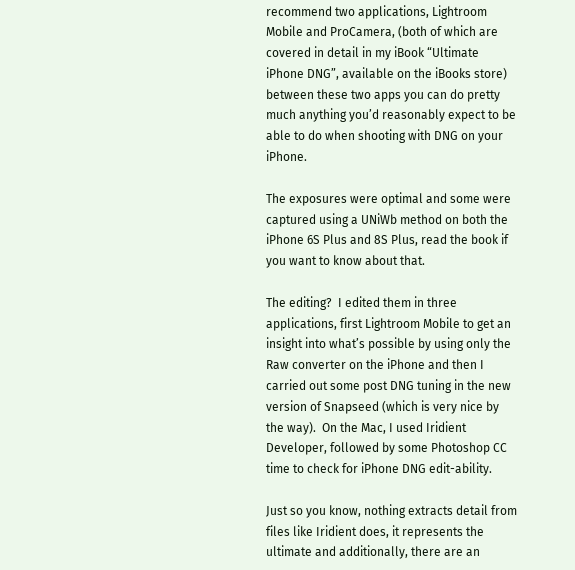recommend two applications, Lightroom Mobile and ProCamera, (both of which are covered in detail in my iBook “Ultimate iPhone DNG”, available on the iBooks store) between these two apps you can do pretty much anything you’d reasonably expect to be able to do when shooting with DNG on your iPhone.

The exposures were optimal and some were captured using a UNiWb method on both the iPhone 6S Plus and 8S Plus, read the book if you want to know about that.

The editing?  I edited them in three applications, first Lightroom Mobile to get an insight into what’s possible by using only the Raw converter on the iPhone and then I carried out some post DNG tuning in the new version of Snapseed (which is very nice by the way).  On the Mac, I used Iridient Developer, followed by some Photoshop CC time to check for iPhone DNG edit-ability.

Just so you know, nothing extracts detail from files like Iridient does, it represents the ultimate and additionally, there are an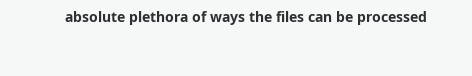absolute plethora of ways the files can be processed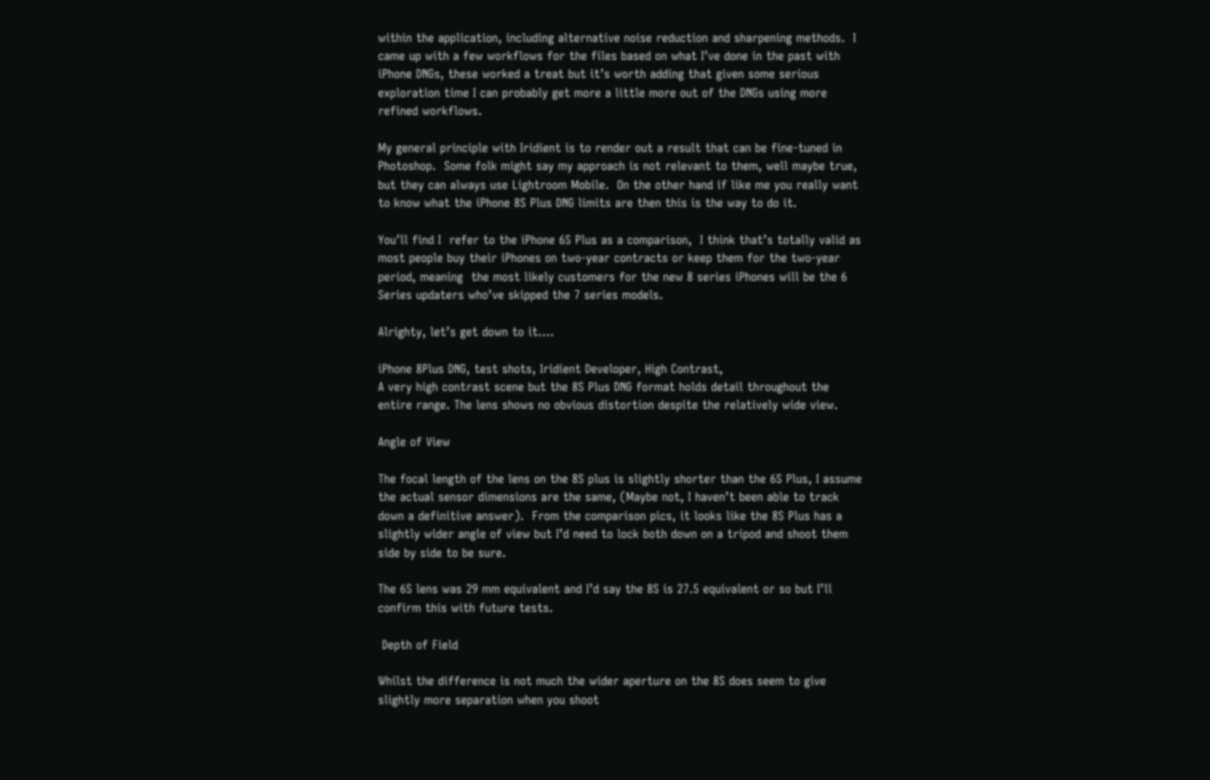within the application, including alternative noise reduction and sharpening methods.  I came up with a few workflows for the files based on what I’ve done in the past with iPhone DNGs, these worked a treat but it’s worth adding that given some serious exploration time I can probably get more a little more out of the DNGs using more refined workflows.

My general principle with Iridient is to render out a result that can be fine-tuned in Photoshop.  Some folk might say my approach is not relevant to them, well maybe true, but they can always use Lightroom Mobile.  On the other hand if like me you really want to know what the iPhone 8S Plus DNG limits are then this is the way to do it.

You’ll find I  refer to the iPhone 6S Plus as a comparison,  I think that’s totally valid as most people buy their iPhones on two-year contracts or keep them for the two-year period, meaning  the most likely customers for the new 8 series iPhones will be the 6 Series updaters who’ve skipped the 7 series models.

Alrighty, let’s get down to it….

iPhone 8Plus DNG, test shots, Iridient Developer, High Contrast,
A very high contrast scene but the 8S Plus DNG format holds detail throughout the entire range. The lens shows no obvious distortion despite the relatively wide view.

Angle of View

The focal length of the lens on the 8S plus is slightly shorter than the 6S Plus, I assume the actual sensor dimensions are the same, (Maybe not, I haven’t been able to track down a definitive answer).  From the comparison pics, it looks like the 8S Plus has a slightly wider angle of view but I’d need to lock both down on a tripod and shoot them side by side to be sure.

The 6S lens was 29 mm equivalent and I’d say the 8S is 27.5 equivalent or so but I’ll confirm this with future tests.

 Depth of Field

Whilst the difference is not much the wider aperture on the 8S does seem to give slightly more separation when you shoot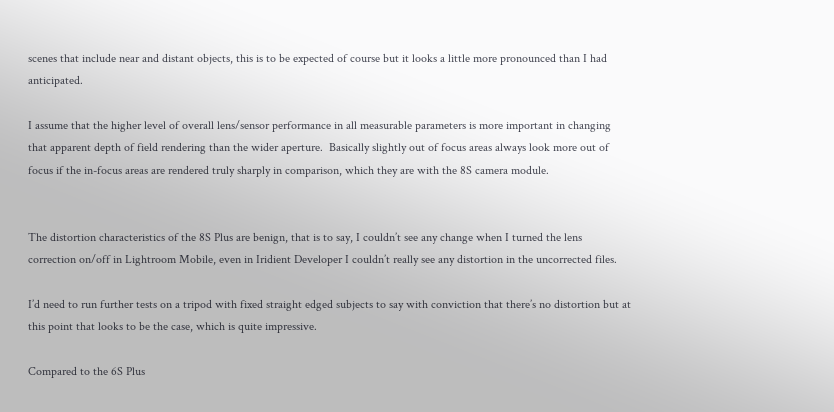scenes that include near and distant objects, this is to be expected of course but it looks a little more pronounced than I had anticipated.

I assume that the higher level of overall lens/sensor performance in all measurable parameters is more important in changing that apparent depth of field rendering than the wider aperture.  Basically slightly out of focus areas always look more out of focus if the in-focus areas are rendered truly sharply in comparison, which they are with the 8S camera module.


The distortion characteristics of the 8S Plus are benign, that is to say, I couldn’t see any change when I turned the lens correction on/off in Lightroom Mobile, even in Iridient Developer I couldn’t really see any distortion in the uncorrected files.

I’d need to run further tests on a tripod with fixed straight edged subjects to say with conviction that there’s no distortion but at this point that looks to be the case, which is quite impressive.

Compared to the 6S Plus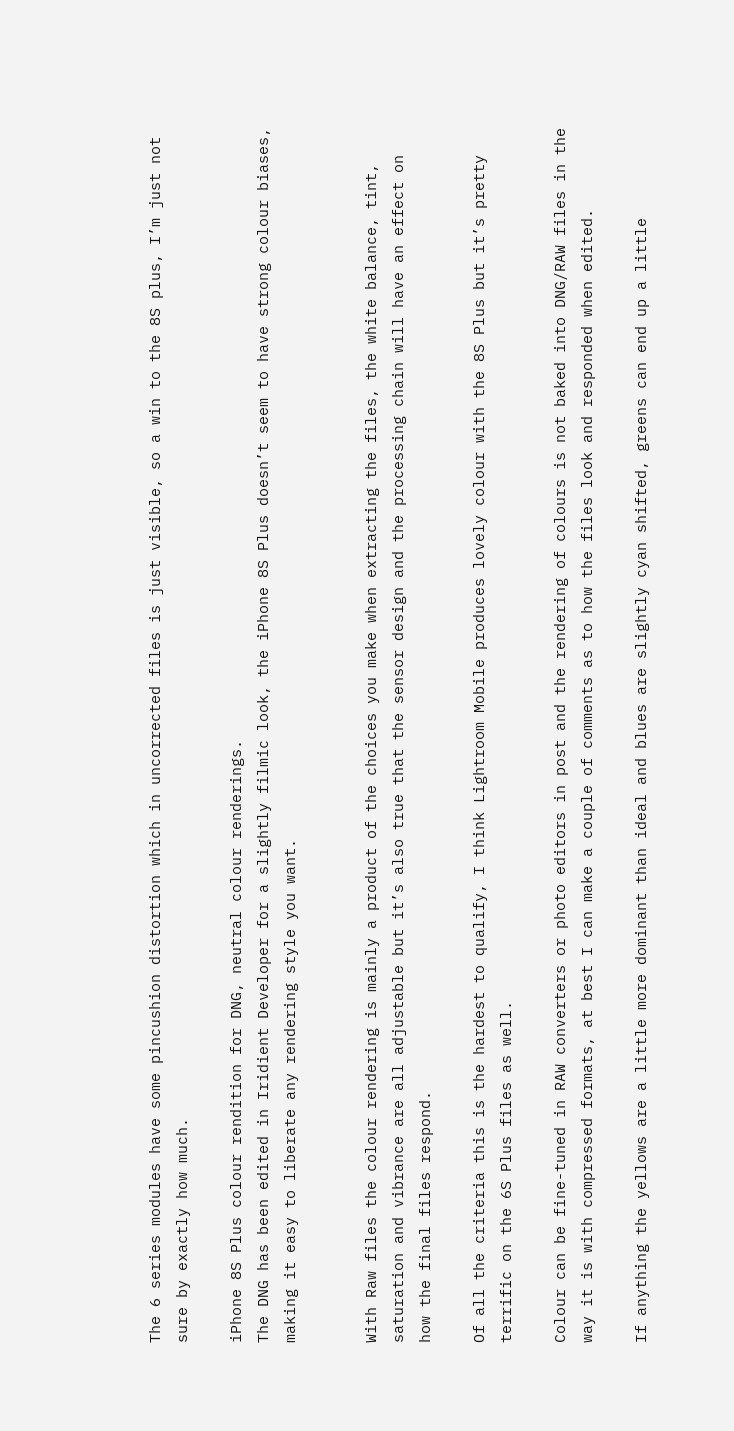The 6 series modules have some pincushion distortion which in uncorrected files is just visible, so a win to the 8S plus, I’m just not sure by exactly how much.

iPhone 8S Plus colour rendition for DNG, neutral colour renderings.
The DNG has been edited in Iridient Developer for a slightly filmic look, the iPhone 8S Plus doesn’t seem to have strong colour biases, making it easy to liberate any rendering style you want.


With Raw files the colour rendering is mainly a product of the choices you make when extracting the files, the white balance, tint, saturation and vibrance are all adjustable but it’s also true that the sensor design and the processing chain will have an effect on how the final files respond.

Of all the criteria this is the hardest to qualify, I think Lightroom Mobile produces lovely colour with the 8S Plus but it’s pretty terrific on the 6S Plus files as well.

Colour can be fine-tuned in RAW converters or photo editors in post and the rendering of colours is not baked into DNG/RAW files in the way it is with compressed formats, at best I can make a couple of comments as to how the files look and responded when edited.

If anything the yellows are a little more dominant than ideal and blues are slightly cyan shifted, greens can end up a little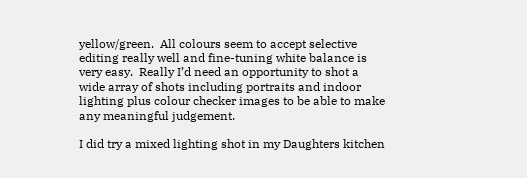yellow/green.  All colours seem to accept selective editing really well and fine-tuning white balance is very easy.  Really I’d need an opportunity to shot a wide array of shots including portraits and indoor lighting plus colour checker images to be able to make any meaningful judgement.

I did try a mixed lighting shot in my Daughters kitchen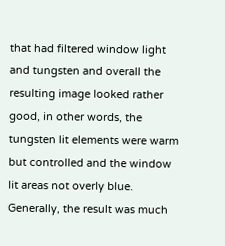that had filtered window light and tungsten and overall the resulting image looked rather good, in other words, the tungsten lit elements were warm but controlled and the window lit areas not overly blue. Generally, the result was much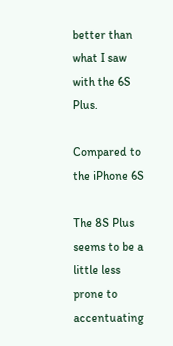better than what I saw with the 6S Plus.

Compared to the iPhone 6S

The 8S Plus seems to be a little less prone to accentuating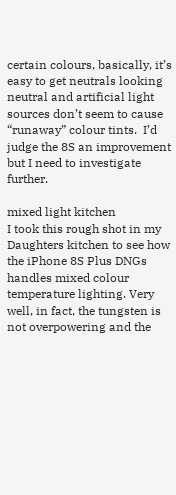certain colours, basically, it’s easy to get neutrals looking neutral and artificial light sources don’t seem to cause “runaway” colour tints.  I’d judge the 8S an improvement but I need to investigate further.

mixed light kitchen
I took this rough shot in my Daughters kitchen to see how the iPhone 8S Plus DNGs handles mixed colour temperature lighting. Very well, in fact, the tungsten is not overpowering and the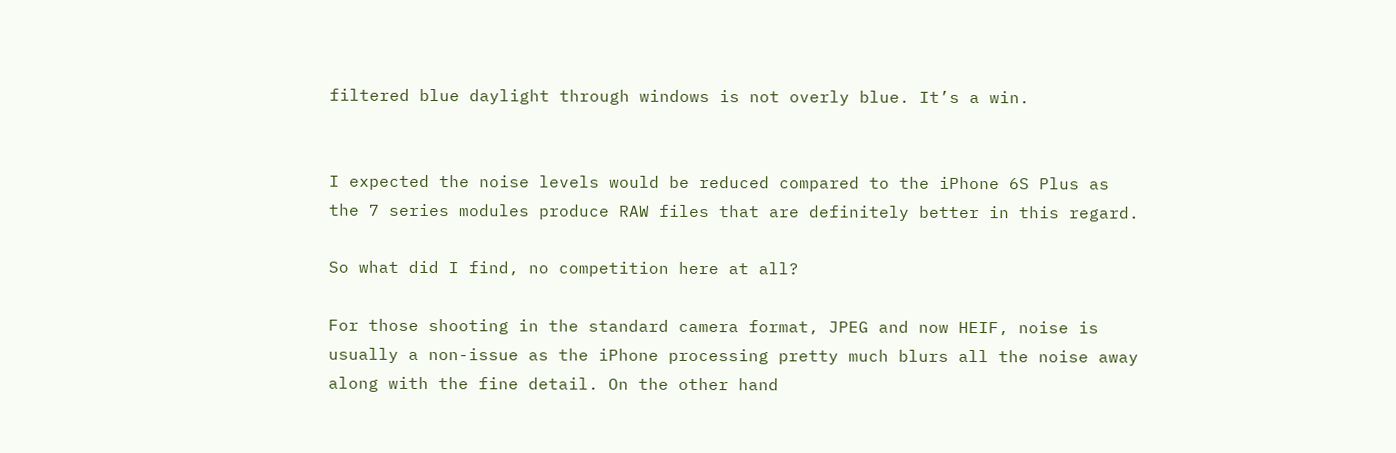filtered blue daylight through windows is not overly blue. It’s a win.


I expected the noise levels would be reduced compared to the iPhone 6S Plus as the 7 series modules produce RAW files that are definitely better in this regard.

So what did I find, no competition here at all?

For those shooting in the standard camera format, JPEG and now HEIF, noise is usually a non-issue as the iPhone processing pretty much blurs all the noise away along with the fine detail. On the other hand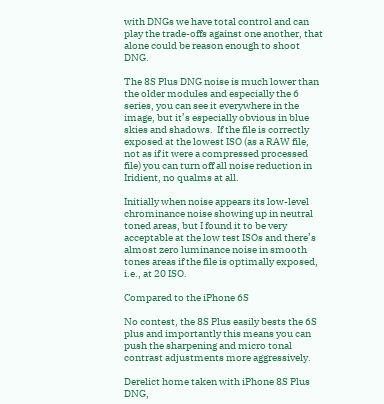with DNGs we have total control and can play the trade-offs against one another, that alone could be reason enough to shoot DNG.

The 8S Plus DNG noise is much lower than the older modules and especially the 6 series, you can see it everywhere in the image, but it’s especially obvious in blue skies and shadows.  If the file is correctly exposed at the lowest ISO (as a RAW file, not as if it were a compressed processed file) you can turn off all noise reduction in Iridient, no qualms at all.

Initially when noise appears its low-level chrominance noise showing up in neutral toned areas, but I found it to be very acceptable at the low test ISOs and there’s almost zero luminance noise in smooth tones areas if the file is optimally exposed, i.e., at 20 ISO.

Compared to the iPhone 6S

No contest, the 8S Plus easily bests the 6S plus and importantly this means you can push the sharpening and micro tonal contrast adjustments more aggressively.

Derelict home taken with iPhone 8S Plus DNG,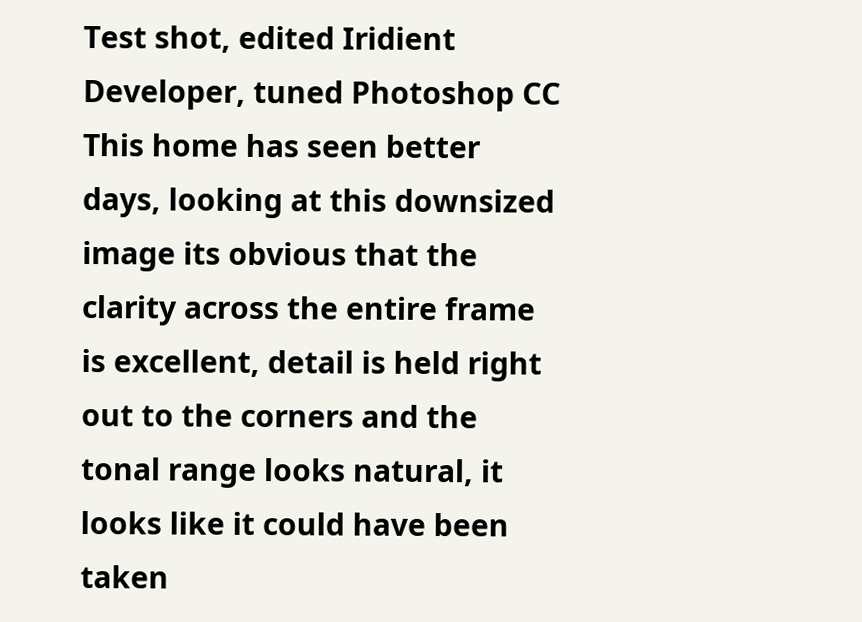Test shot, edited Iridient Developer, tuned Photoshop CC
This home has seen better days, looking at this downsized image its obvious that the clarity across the entire frame is excellent, detail is held right out to the corners and the tonal range looks natural, it looks like it could have been taken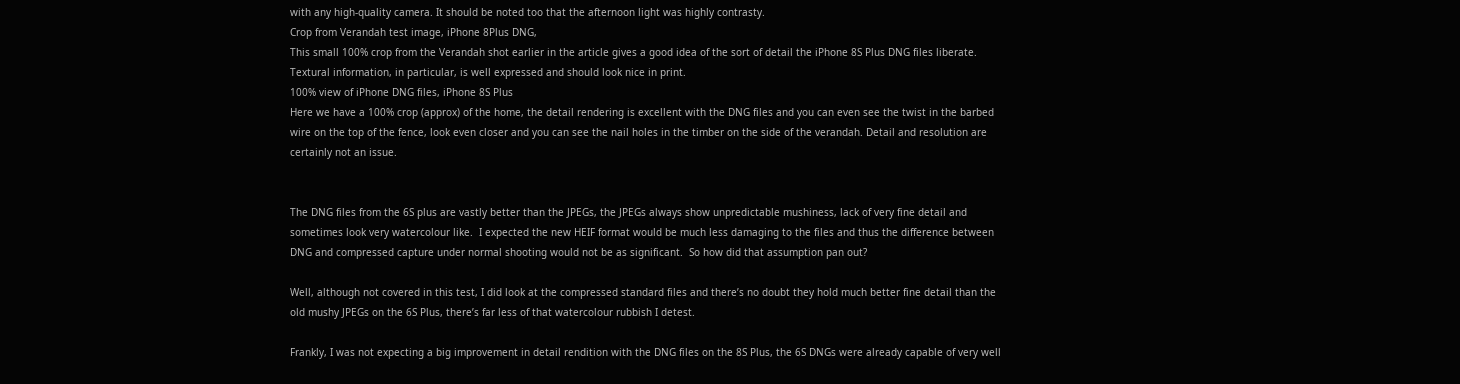with any high-quality camera. It should be noted too that the afternoon light was highly contrasty.
Crop from Verandah test image, iPhone 8Plus DNG,
This small 100% crop from the Verandah shot earlier in the article gives a good idea of the sort of detail the iPhone 8S Plus DNG files liberate. Textural information, in particular, is well expressed and should look nice in print.
100% view of iPhone DNG files, iPhone 8S Plus
Here we have a 100% crop (approx) of the home, the detail rendering is excellent with the DNG files and you can even see the twist in the barbed wire on the top of the fence, look even closer and you can see the nail holes in the timber on the side of the verandah. Detail and resolution are certainly not an issue.


The DNG files from the 6S plus are vastly better than the JPEGs, the JPEGs always show unpredictable mushiness, lack of very fine detail and sometimes look very watercolour like.  I expected the new HEIF format would be much less damaging to the files and thus the difference between DNG and compressed capture under normal shooting would not be as significant.  So how did that assumption pan out?

Well, although not covered in this test, I did look at the compressed standard files and there’s no doubt they hold much better fine detail than the old mushy JPEGs on the 6S Plus, there’s far less of that watercolour rubbish I detest.

Frankly, I was not expecting a big improvement in detail rendition with the DNG files on the 8S Plus, the 6S DNGs were already capable of very well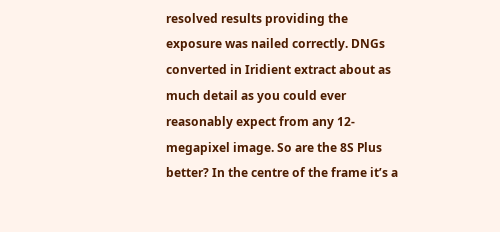resolved results providing the exposure was nailed correctly. DNGs converted in Iridient extract about as much detail as you could ever reasonably expect from any 12-megapixel image. So are the 8S Plus better? In the centre of the frame it’s a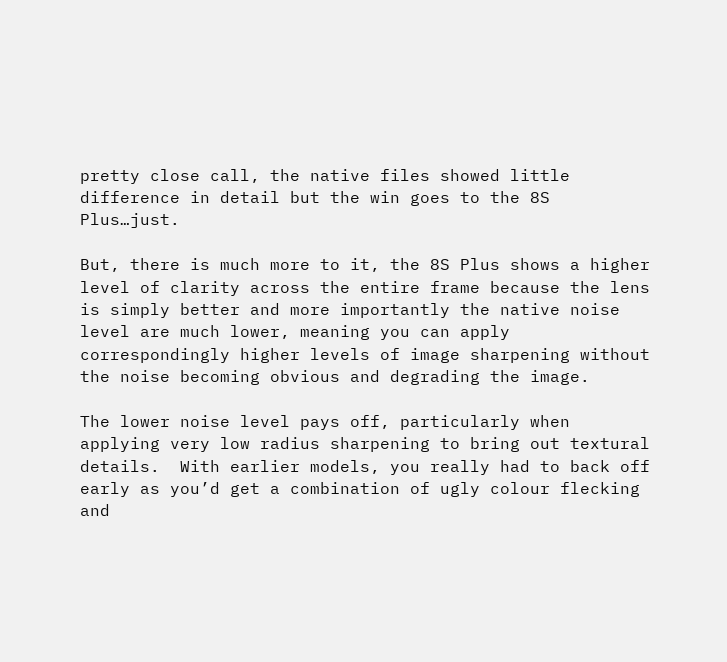pretty close call, the native files showed little difference in detail but the win goes to the 8S Plus…just.

But, there is much more to it, the 8S Plus shows a higher level of clarity across the entire frame because the lens is simply better and more importantly the native noise level are much lower, meaning you can apply correspondingly higher levels of image sharpening without the noise becoming obvious and degrading the image.

The lower noise level pays off, particularly when applying very low radius sharpening to bring out textural details.  With earlier models, you really had to back off early as you’d get a combination of ugly colour flecking and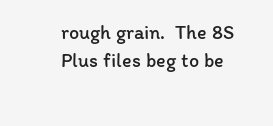rough grain.  The 8S Plus files beg to be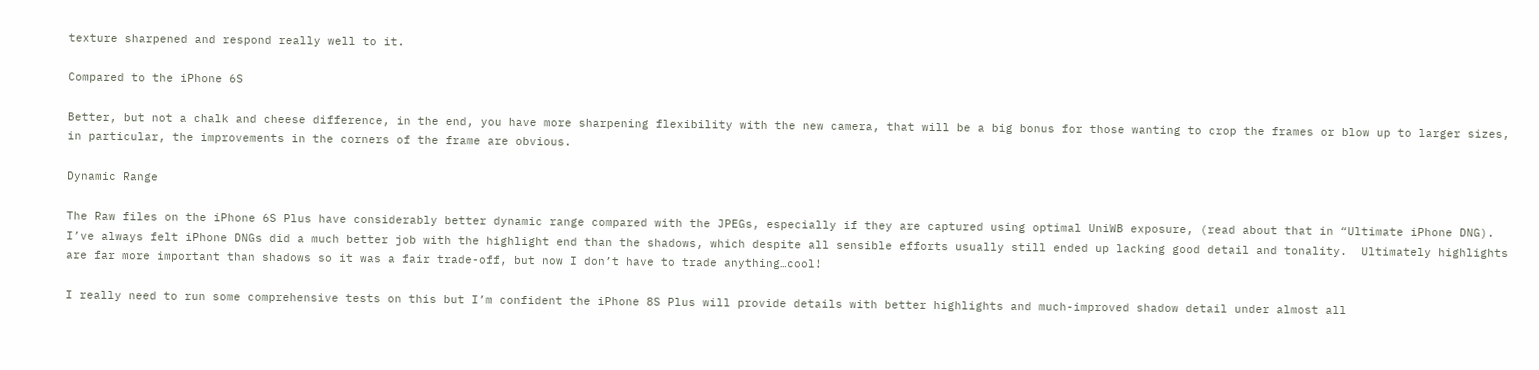texture sharpened and respond really well to it.

Compared to the iPhone 6S

Better, but not a chalk and cheese difference, in the end, you have more sharpening flexibility with the new camera, that will be a big bonus for those wanting to crop the frames or blow up to larger sizes, in particular, the improvements in the corners of the frame are obvious.

Dynamic Range

The Raw files on the iPhone 6S Plus have considerably better dynamic range compared with the JPEGs, especially if they are captured using optimal UniWB exposure, (read about that in “Ultimate iPhone DNG).  I’ve always felt iPhone DNGs did a much better job with the highlight end than the shadows, which despite all sensible efforts usually still ended up lacking good detail and tonality.  Ultimately highlights are far more important than shadows so it was a fair trade-off, but now I don’t have to trade anything…cool!

I really need to run some comprehensive tests on this but I’m confident the iPhone 8S Plus will provide details with better highlights and much-improved shadow detail under almost all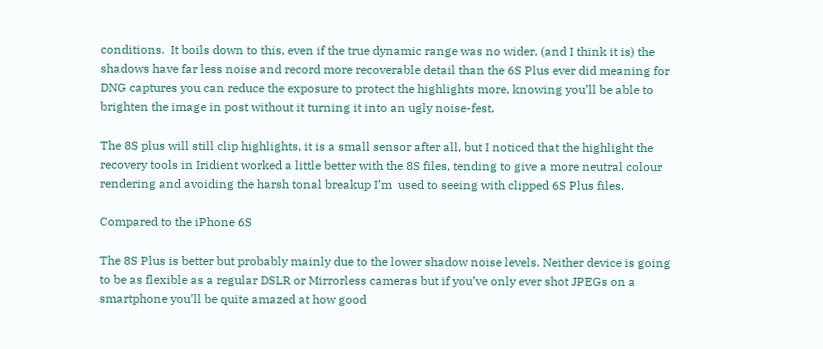conditions.  It boils down to this, even if the true dynamic range was no wider, (and I think it is) the shadows have far less noise and record more recoverable detail than the 6S Plus ever did meaning for DNG captures you can reduce the exposure to protect the highlights more, knowing you’ll be able to brighten the image in post without it turning it into an ugly noise-fest.

The 8S plus will still clip highlights, it is a small sensor after all, but I noticed that the highlight the recovery tools in Iridient worked a little better with the 8S files, tending to give a more neutral colour rendering and avoiding the harsh tonal breakup I’m  used to seeing with clipped 6S Plus files.

Compared to the iPhone 6S

The 8S Plus is better but probably mainly due to the lower shadow noise levels. Neither device is going to be as flexible as a regular DSLR or Mirrorless cameras but if you’ve only ever shot JPEGs on a smartphone you’ll be quite amazed at how good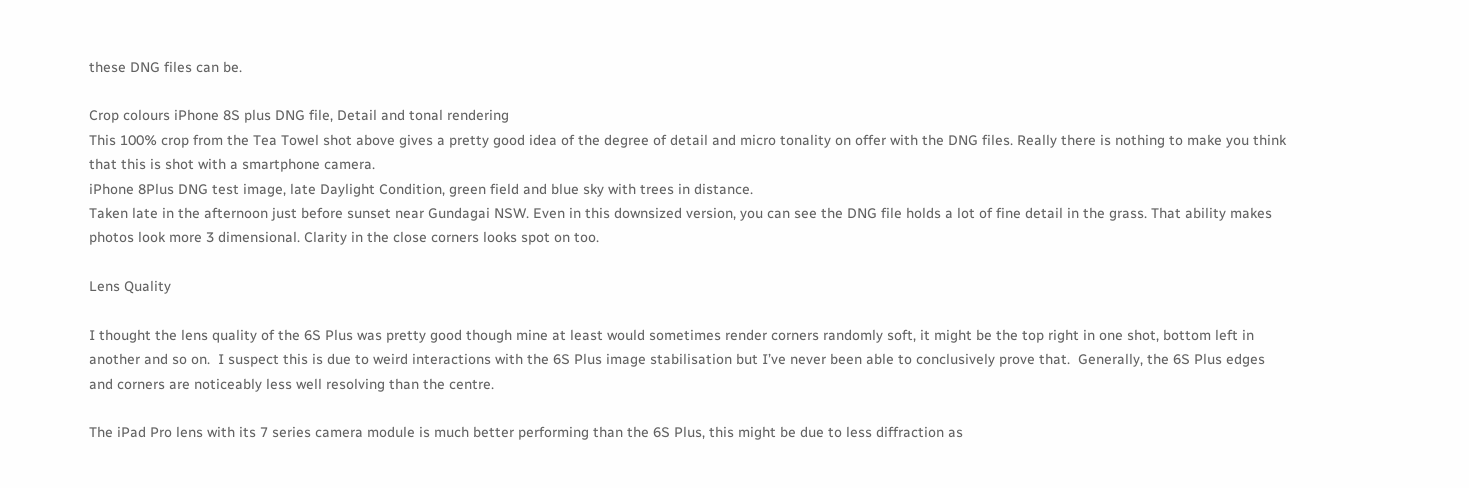these DNG files can be.

Crop colours iPhone 8S plus DNG file, Detail and tonal rendering
This 100% crop from the Tea Towel shot above gives a pretty good idea of the degree of detail and micro tonality on offer with the DNG files. Really there is nothing to make you think that this is shot with a smartphone camera.
iPhone 8Plus DNG test image, late Daylight Condition, green field and blue sky with trees in distance.
Taken late in the afternoon just before sunset near Gundagai NSW. Even in this downsized version, you can see the DNG file holds a lot of fine detail in the grass. That ability makes photos look more 3 dimensional. Clarity in the close corners looks spot on too.

Lens Quality

I thought the lens quality of the 6S Plus was pretty good though mine at least would sometimes render corners randomly soft, it might be the top right in one shot, bottom left in another and so on.  I suspect this is due to weird interactions with the 6S Plus image stabilisation but I’ve never been able to conclusively prove that.  Generally, the 6S Plus edges and corners are noticeably less well resolving than the centre.

The iPad Pro lens with its 7 series camera module is much better performing than the 6S Plus, this might be due to less diffraction as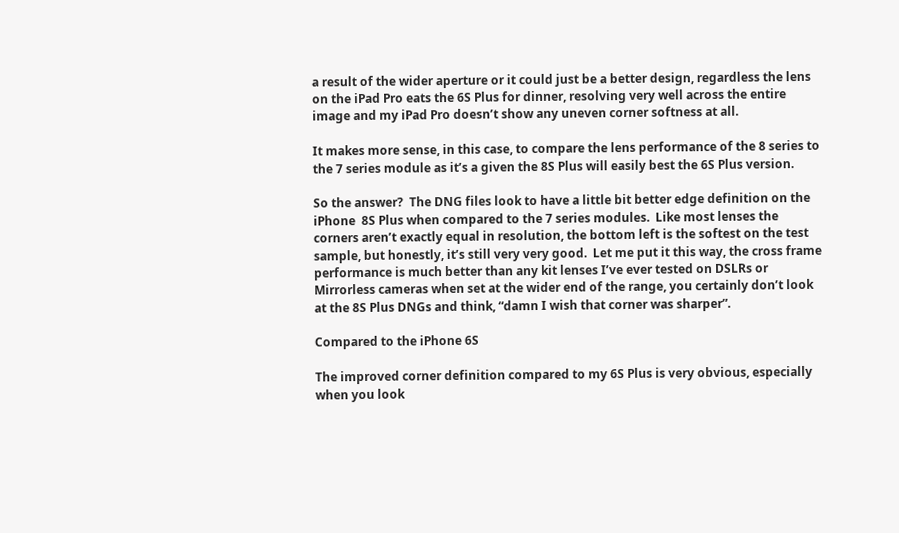a result of the wider aperture or it could just be a better design, regardless the lens on the iPad Pro eats the 6S Plus for dinner, resolving very well across the entire image and my iPad Pro doesn’t show any uneven corner softness at all.

It makes more sense, in this case, to compare the lens performance of the 8 series to the 7 series module as it’s a given the 8S Plus will easily best the 6S Plus version.

So the answer?  The DNG files look to have a little bit better edge definition on the iPhone  8S Plus when compared to the 7 series modules.  Like most lenses the corners aren’t exactly equal in resolution, the bottom left is the softest on the test sample, but honestly, it’s still very very good.  Let me put it this way, the cross frame performance is much better than any kit lenses I’ve ever tested on DSLRs or Mirrorless cameras when set at the wider end of the range, you certainly don’t look at the 8S Plus DNGs and think, “damn I wish that corner was sharper”.

Compared to the iPhone 6S

The improved corner definition compared to my 6S Plus is very obvious, especially when you look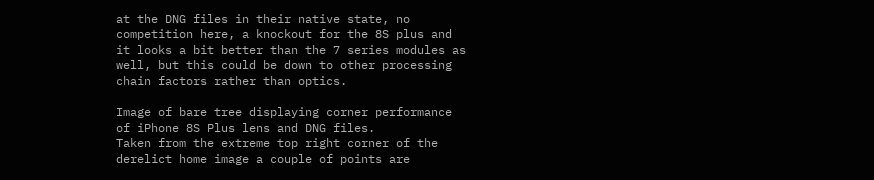at the DNG files in their native state, no competition here, a knockout for the 8S plus and it looks a bit better than the 7 series modules as well, but this could be down to other processing chain factors rather than optics.

Image of bare tree displaying corner performance of iPhone 8S Plus lens and DNG files.
Taken from the extreme top right corner of the derelict home image a couple of points are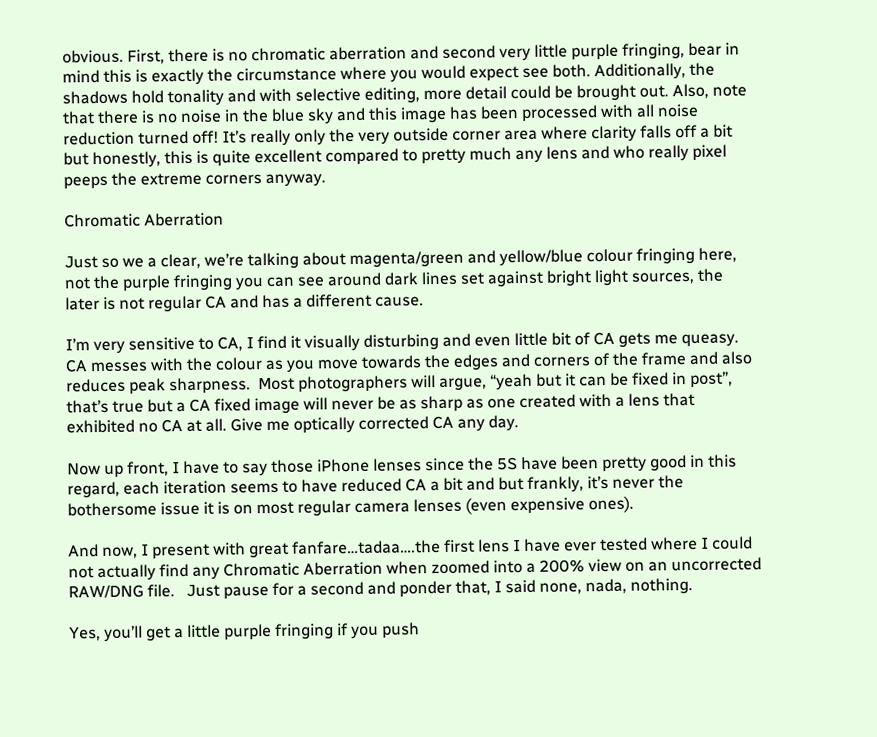obvious. First, there is no chromatic aberration and second very little purple fringing, bear in mind this is exactly the circumstance where you would expect see both. Additionally, the shadows hold tonality and with selective editing, more detail could be brought out. Also, note that there is no noise in the blue sky and this image has been processed with all noise reduction turned off! It’s really only the very outside corner area where clarity falls off a bit but honestly, this is quite excellent compared to pretty much any lens and who really pixel peeps the extreme corners anyway.

Chromatic Aberration

Just so we a clear, we’re talking about magenta/green and yellow/blue colour fringing here, not the purple fringing you can see around dark lines set against bright light sources, the later is not regular CA and has a different cause.

I’m very sensitive to CA, I find it visually disturbing and even little bit of CA gets me queasy.  CA messes with the colour as you move towards the edges and corners of the frame and also reduces peak sharpness.  Most photographers will argue, “yeah but it can be fixed in post”, that’s true but a CA fixed image will never be as sharp as one created with a lens that exhibited no CA at all. Give me optically corrected CA any day.

Now up front, I have to say those iPhone lenses since the 5S have been pretty good in this regard, each iteration seems to have reduced CA a bit and but frankly, it’s never the bothersome issue it is on most regular camera lenses (even expensive ones).

And now, I present with great fanfare…tadaa….the first lens I have ever tested where I could not actually find any Chromatic Aberration when zoomed into a 200% view on an uncorrected RAW/DNG file.   Just pause for a second and ponder that, I said none, nada, nothing.

Yes, you’ll get a little purple fringing if you push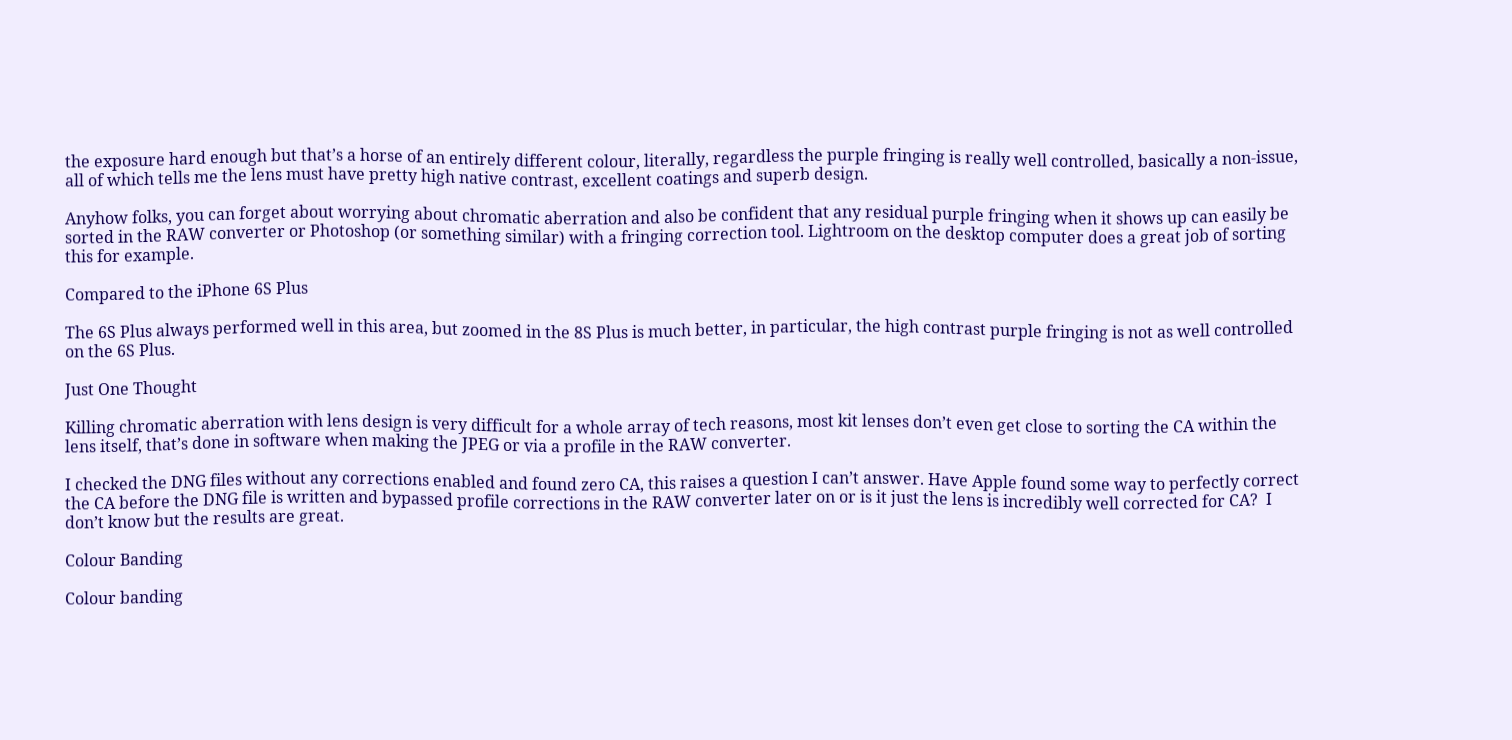the exposure hard enough but that’s a horse of an entirely different colour, literally, regardless the purple fringing is really well controlled, basically a non-issue, all of which tells me the lens must have pretty high native contrast, excellent coatings and superb design.

Anyhow folks, you can forget about worrying about chromatic aberration and also be confident that any residual purple fringing when it shows up can easily be sorted in the RAW converter or Photoshop (or something similar) with a fringing correction tool. Lightroom on the desktop computer does a great job of sorting this for example.

Compared to the iPhone 6S Plus

The 6S Plus always performed well in this area, but zoomed in the 8S Plus is much better, in particular, the high contrast purple fringing is not as well controlled on the 6S Plus.

Just One Thought

Killing chromatic aberration with lens design is very difficult for a whole array of tech reasons, most kit lenses don’t even get close to sorting the CA within the lens itself, that’s done in software when making the JPEG or via a profile in the RAW converter.

I checked the DNG files without any corrections enabled and found zero CA, this raises a question I can’t answer. Have Apple found some way to perfectly correct the CA before the DNG file is written and bypassed profile corrections in the RAW converter later on or is it just the lens is incredibly well corrected for CA?  I don’t know but the results are great.

Colour Banding

Colour banding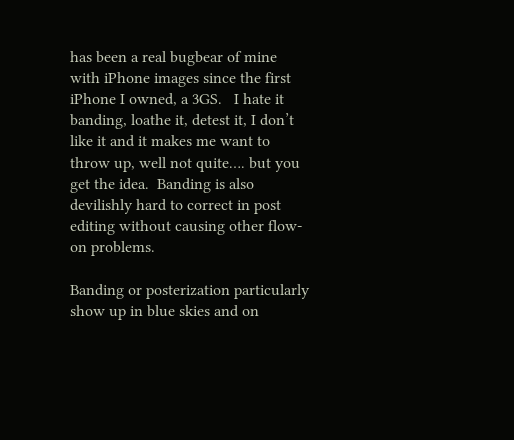has been a real bugbear of mine with iPhone images since the first iPhone I owned, a 3GS.   I hate it banding, loathe it, detest it, I don’t like it and it makes me want to throw up, well not quite…. but you get the idea.  Banding is also devilishly hard to correct in post editing without causing other flow-on problems.

Banding or posterization particularly show up in blue skies and on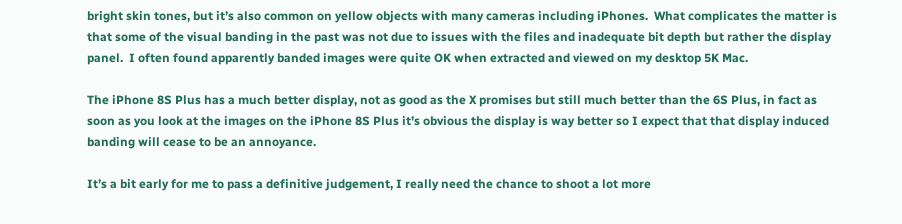bright skin tones, but it’s also common on yellow objects with many cameras including iPhones.  What complicates the matter is that some of the visual banding in the past was not due to issues with the files and inadequate bit depth but rather the display panel.  I often found apparently banded images were quite OK when extracted and viewed on my desktop 5K Mac.

The iPhone 8S Plus has a much better display, not as good as the X promises but still much better than the 6S Plus, in fact as soon as you look at the images on the iPhone 8S Plus it’s obvious the display is way better so I expect that that display induced banding will cease to be an annoyance.

It’s a bit early for me to pass a definitive judgement, I really need the chance to shoot a lot more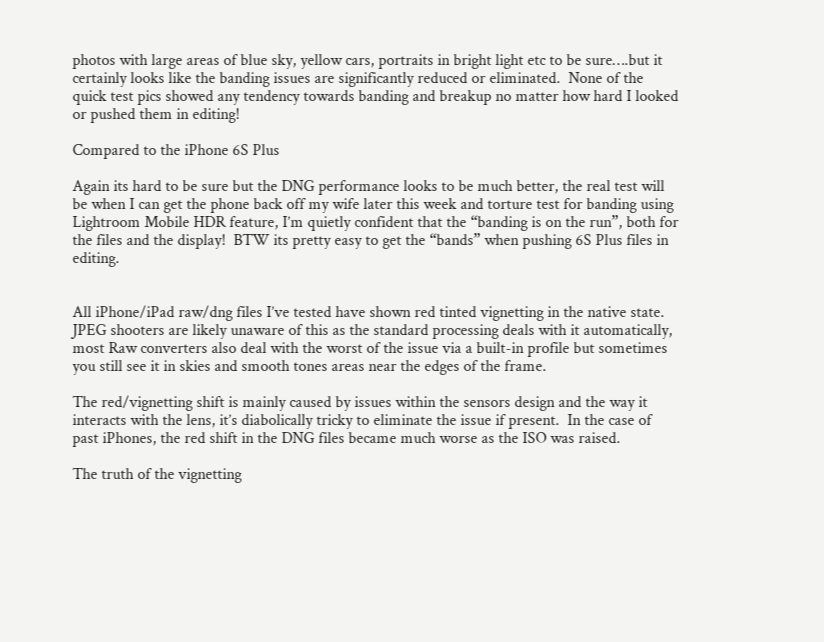photos with large areas of blue sky, yellow cars, portraits in bright light etc to be sure….but it certainly looks like the banding issues are significantly reduced or eliminated.  None of the quick test pics showed any tendency towards banding and breakup no matter how hard I looked or pushed them in editing!

Compared to the iPhone 6S Plus

Again its hard to be sure but the DNG performance looks to be much better, the real test will be when I can get the phone back off my wife later this week and torture test for banding using Lightroom Mobile HDR feature, I’m quietly confident that the “banding is on the run”, both for the files and the display!  BTW its pretty easy to get the “bands” when pushing 6S Plus files in editing.


All iPhone/iPad raw/dng files I’ve tested have shown red tinted vignetting in the native state.  JPEG shooters are likely unaware of this as the standard processing deals with it automatically, most Raw converters also deal with the worst of the issue via a built-in profile but sometimes you still see it in skies and smooth tones areas near the edges of the frame.

The red/vignetting shift is mainly caused by issues within the sensors design and the way it interacts with the lens, it’s diabolically tricky to eliminate the issue if present.  In the case of past iPhones, the red shift in the DNG files became much worse as the ISO was raised.

The truth of the vignetting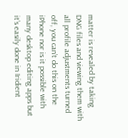matter is revealed by taking DNG files and viewing them with all profile adjustments turned off, you can’t do this on the iPhone nor is it possible with many desktop editing apps but it’s easily done in Iridient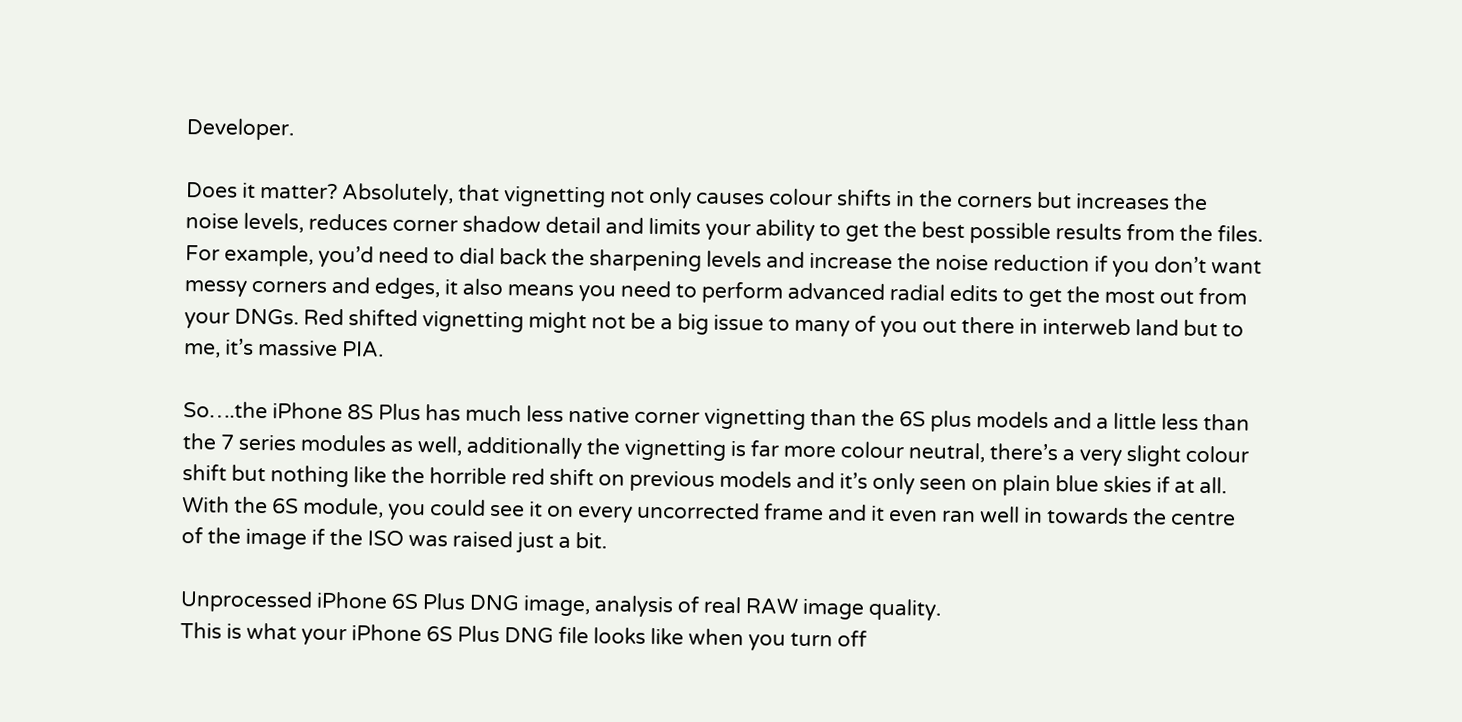Developer.

Does it matter? Absolutely, that vignetting not only causes colour shifts in the corners but increases the noise levels, reduces corner shadow detail and limits your ability to get the best possible results from the files.  For example, you’d need to dial back the sharpening levels and increase the noise reduction if you don’t want messy corners and edges, it also means you need to perform advanced radial edits to get the most out from your DNGs. Red shifted vignetting might not be a big issue to many of you out there in interweb land but to me, it’s massive PIA.

So….the iPhone 8S Plus has much less native corner vignetting than the 6S plus models and a little less than the 7 series modules as well, additionally the vignetting is far more colour neutral, there’s a very slight colour shift but nothing like the horrible red shift on previous models and it’s only seen on plain blue skies if at all.  With the 6S module, you could see it on every uncorrected frame and it even ran well in towards the centre of the image if the ISO was raised just a bit.

Unprocessed iPhone 6S Plus DNG image, analysis of real RAW image quality.
This is what your iPhone 6S Plus DNG file looks like when you turn off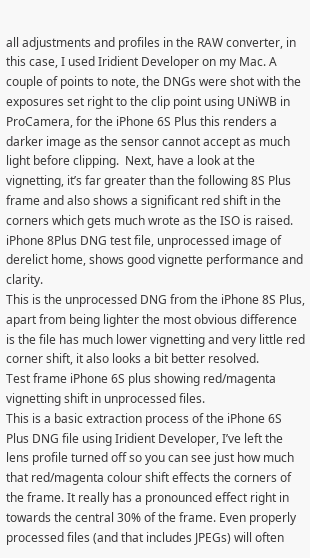all adjustments and profiles in the RAW converter, in this case, I used Iridient Developer on my Mac. A couple of points to note, the DNGs were shot with the exposures set right to the clip point using UNiWB in ProCamera, for the iPhone 6S Plus this renders a darker image as the sensor cannot accept as much light before clipping.  Next, have a look at the vignetting, it’s far greater than the following 8S Plus frame and also shows a significant red shift in the corners which gets much wrote as the ISO is raised.
iPhone 8Plus DNG test file, unprocessed image of derelict home, shows good vignette performance and clarity.
This is the unprocessed DNG from the iPhone 8S Plus, apart from being lighter the most obvious difference is the file has much lower vignetting and very little red corner shift, it also looks a bit better resolved.
Test frame iPhone 6S plus showing red/magenta vignetting shift in unprocessed files.
This is a basic extraction process of the iPhone 6S Plus DNG file using Iridient Developer, I’ve left the lens profile turned off so you can see just how much that red/magenta colour shift effects the corners of the frame. It really has a pronounced effect right in towards the central 30% of the frame. Even properly processed files (and that includes JPEGs) will often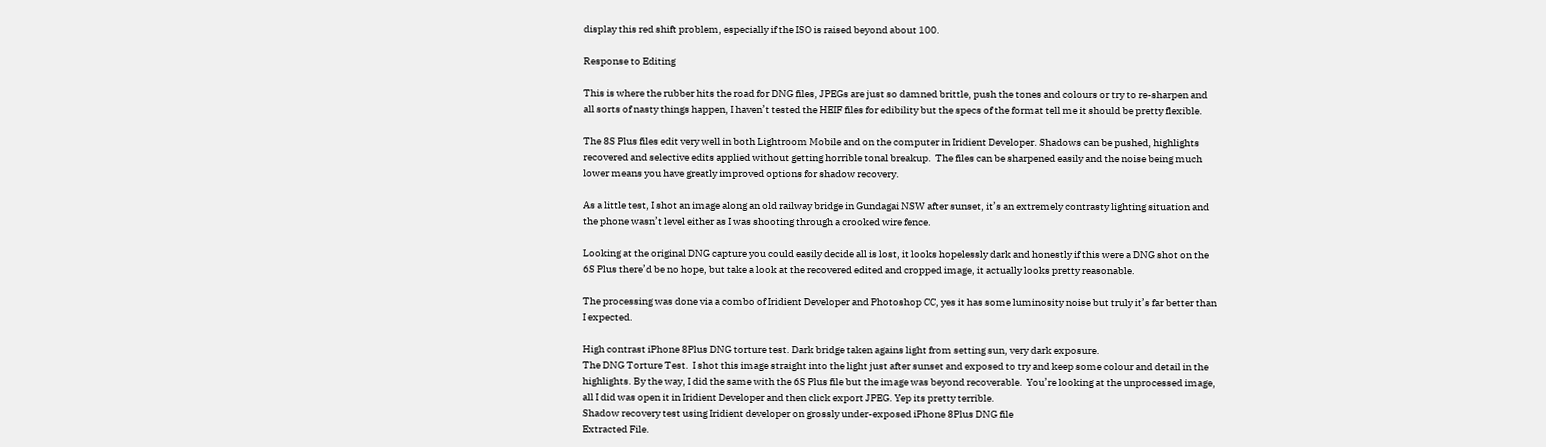display this red shift problem, especially if the ISO is raised beyond about 100.

Response to Editing

This is where the rubber hits the road for DNG files, JPEGs are just so damned brittle, push the tones and colours or try to re-sharpen and all sorts of nasty things happen, I haven’t tested the HEIF files for edibility but the specs of the format tell me it should be pretty flexible.

The 8S Plus files edit very well in both Lightroom Mobile and on the computer in Iridient Developer. Shadows can be pushed, highlights recovered and selective edits applied without getting horrible tonal breakup.  The files can be sharpened easily and the noise being much lower means you have greatly improved options for shadow recovery.

As a little test, I shot an image along an old railway bridge in Gundagai NSW after sunset, it’s an extremely contrasty lighting situation and the phone wasn’t level either as I was shooting through a crooked wire fence.

Looking at the original DNG capture you could easily decide all is lost, it looks hopelessly dark and honestly if this were a DNG shot on the 6S Plus there’d be no hope, but take a look at the recovered edited and cropped image, it actually looks pretty reasonable.

The processing was done via a combo of Iridient Developer and Photoshop CC, yes it has some luminosity noise but truly it’s far better than I expected.

High contrast iPhone 8Plus DNG torture test. Dark bridge taken agains light from setting sun, very dark exposure.
The DNG Torture Test.  I shot this image straight into the light just after sunset and exposed to try and keep some colour and detail in the highlights. By the way, I did the same with the 6S Plus file but the image was beyond recoverable.  You’re looking at the unprocessed image, all I did was open it in Iridient Developer and then click export JPEG. Yep its pretty terrible.
Shadow recovery test using Iridient developer on grossly under-exposed iPhone 8Plus DNG file
Extracted File.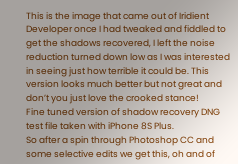This is the image that came out of Iridient Developer once I had tweaked and fiddled to get the shadows recovered, I left the noise reduction turned down low as I was interested in seeing just how terrible it could be. This version looks much better but not great and don’t you just love the crooked stance!
Fine tuned version of shadow recovery DNG test file taken with iPhone 8S Plus.
So after a spin through Photoshop CC and some selective edits we get this, oh and of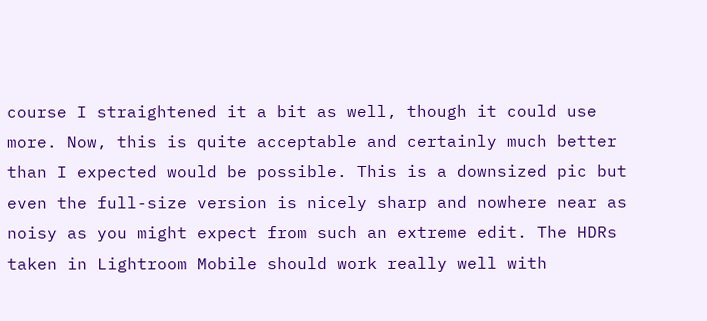course I straightened it a bit as well, though it could use more. Now, this is quite acceptable and certainly much better than I expected would be possible. This is a downsized pic but even the full-size version is nicely sharp and nowhere near as noisy as you might expect from such an extreme edit. The HDRs taken in Lightroom Mobile should work really well with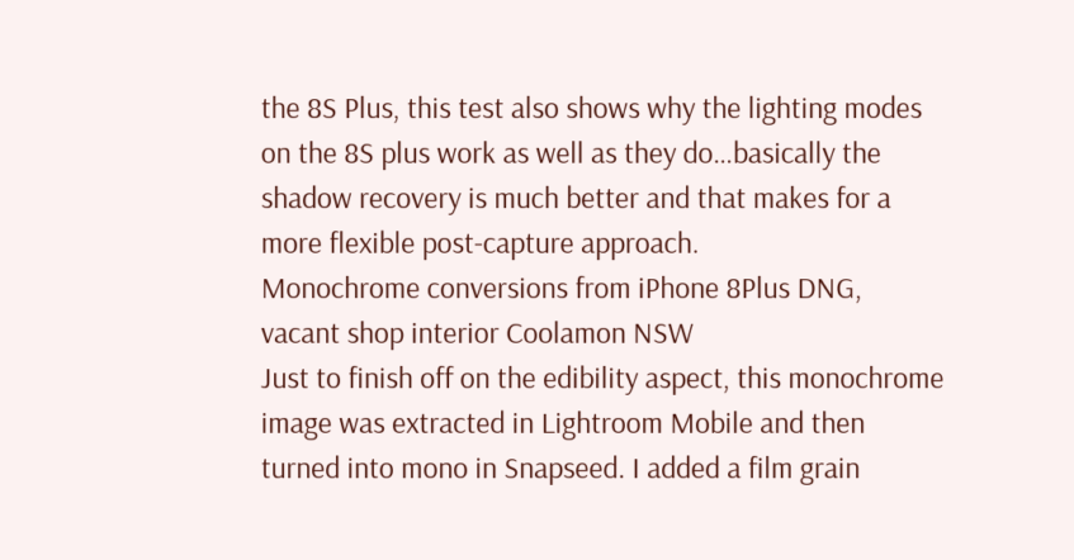the 8S Plus, this test also shows why the lighting modes on the 8S plus work as well as they do…basically the shadow recovery is much better and that makes for a more flexible post-capture approach.
Monochrome conversions from iPhone 8Plus DNG, vacant shop interior Coolamon NSW
Just to finish off on the edibility aspect, this monochrome image was extracted in Lightroom Mobile and then turned into mono in Snapseed. I added a film grain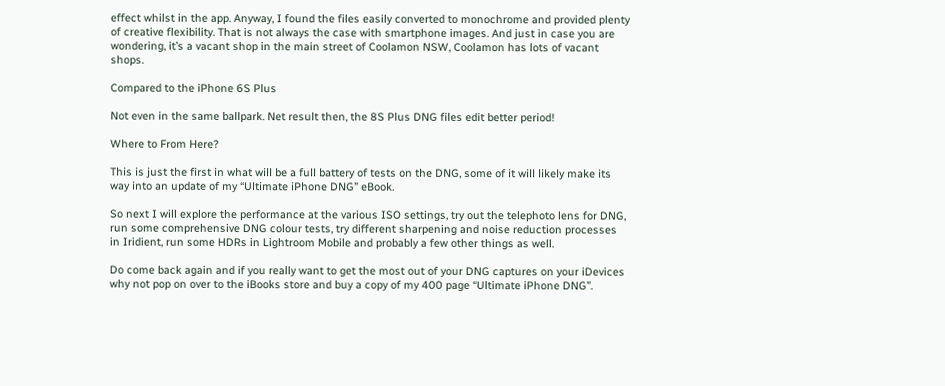effect whilst in the app. Anyway, I found the files easily converted to monochrome and provided plenty of creative flexibility. That is not always the case with smartphone images. And just in case you are wondering, it’s a vacant shop in the main street of Coolamon NSW, Coolamon has lots of vacant shops.

Compared to the iPhone 6S Plus

Not even in the same ballpark. Net result then, the 8S Plus DNG files edit better period!

Where to From Here?

This is just the first in what will be a full battery of tests on the DNG, some of it will likely make its way into an update of my “Ultimate iPhone DNG” eBook.

So next I will explore the performance at the various ISO settings, try out the telephoto lens for DNG, run some comprehensive DNG colour tests, try different sharpening and noise reduction processes in Iridient, run some HDRs in Lightroom Mobile and probably a few other things as well.

Do come back again and if you really want to get the most out of your DNG captures on your iDevices why not pop on over to the iBooks store and buy a copy of my 400 page “Ultimate iPhone DNG”.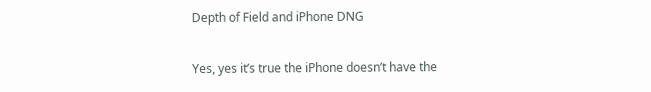Depth of Field and iPhone DNG

Yes, yes it’s true the iPhone doesn’t have the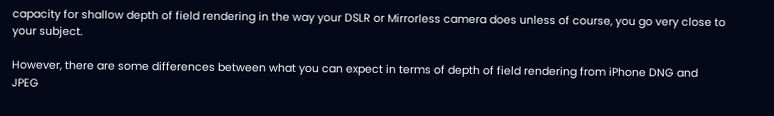capacity for shallow depth of field rendering in the way your DSLR or Mirrorless camera does unless of course, you go very close to your subject.

However, there are some differences between what you can expect in terms of depth of field rendering from iPhone DNG and JPEG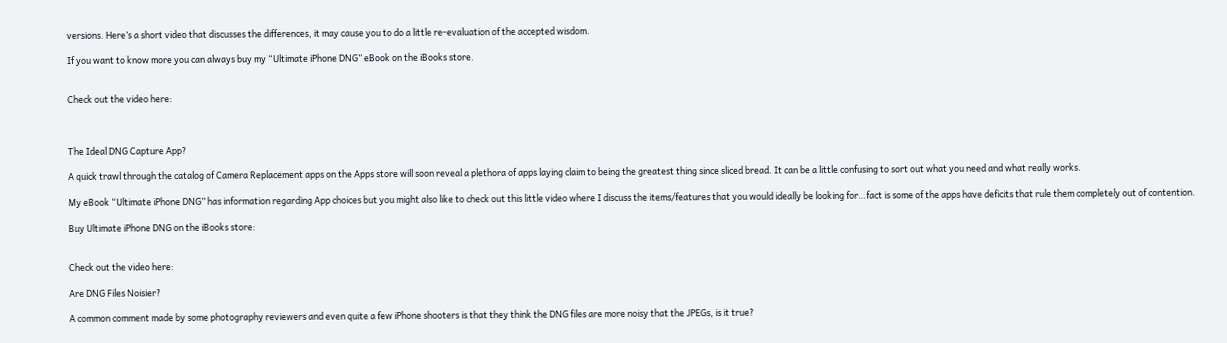versions. Here’s a short video that discusses the differences, it may cause you to do a little re-evaluation of the accepted wisdom.

If you want to know more you can always buy my “Ultimate iPhone DNG” eBook on the iBooks store.


Check out the video here:



The Ideal DNG Capture App?

A quick trawl through the catalog of Camera Replacement apps on the Apps store will soon reveal a plethora of apps laying claim to being the greatest thing since sliced bread. It can be a little confusing to sort out what you need and what really works.

My eBook “Ultimate iPhone DNG” has information regarding App choices but you might also like to check out this little video where I discuss the items/features that you would ideally be looking for…fact is some of the apps have deficits that rule them completely out of contention.

Buy Ultimate iPhone DNG on the iBooks store:


Check out the video here:

Are DNG Files Noisier?

A common comment made by some photography reviewers and even quite a few iPhone shooters is that they think the DNG files are more noisy that the JPEGs, is it true?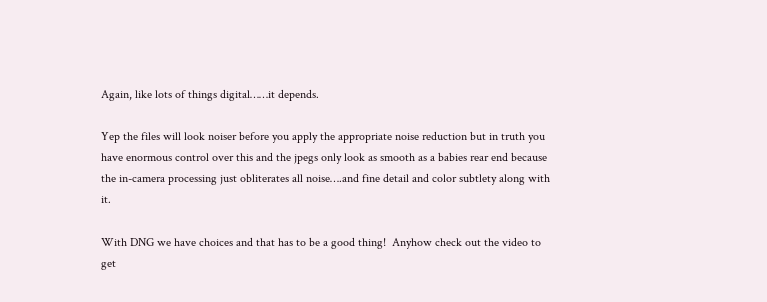Again, like lots of things digital……it depends.

Yep the files will look noiser before you apply the appropriate noise reduction but in truth you have enormous control over this and the jpegs only look as smooth as a babies rear end because the in-camera processing just obliterates all noise….and fine detail and color subtlety along with it.

With DNG we have choices and that has to be a good thing!  Anyhow check out the video to get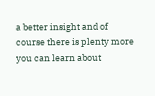a better insight and of course there is plenty more you can learn about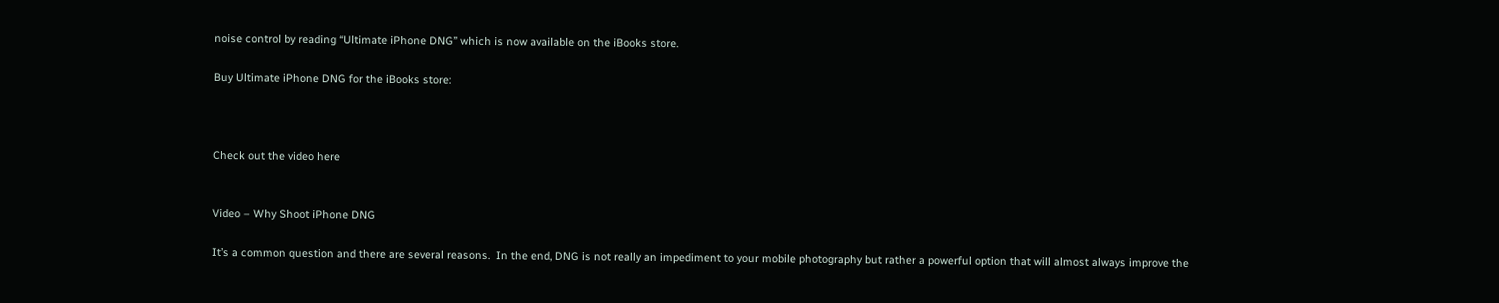noise control by reading “Ultimate iPhone DNG” which is now available on the iBooks store.

Buy Ultimate iPhone DNG for the iBooks store:



Check out the video here


Video – Why Shoot iPhone DNG

It’s a common question and there are several reasons.  In the end, DNG is not really an impediment to your mobile photography but rather a powerful option that will almost always improve the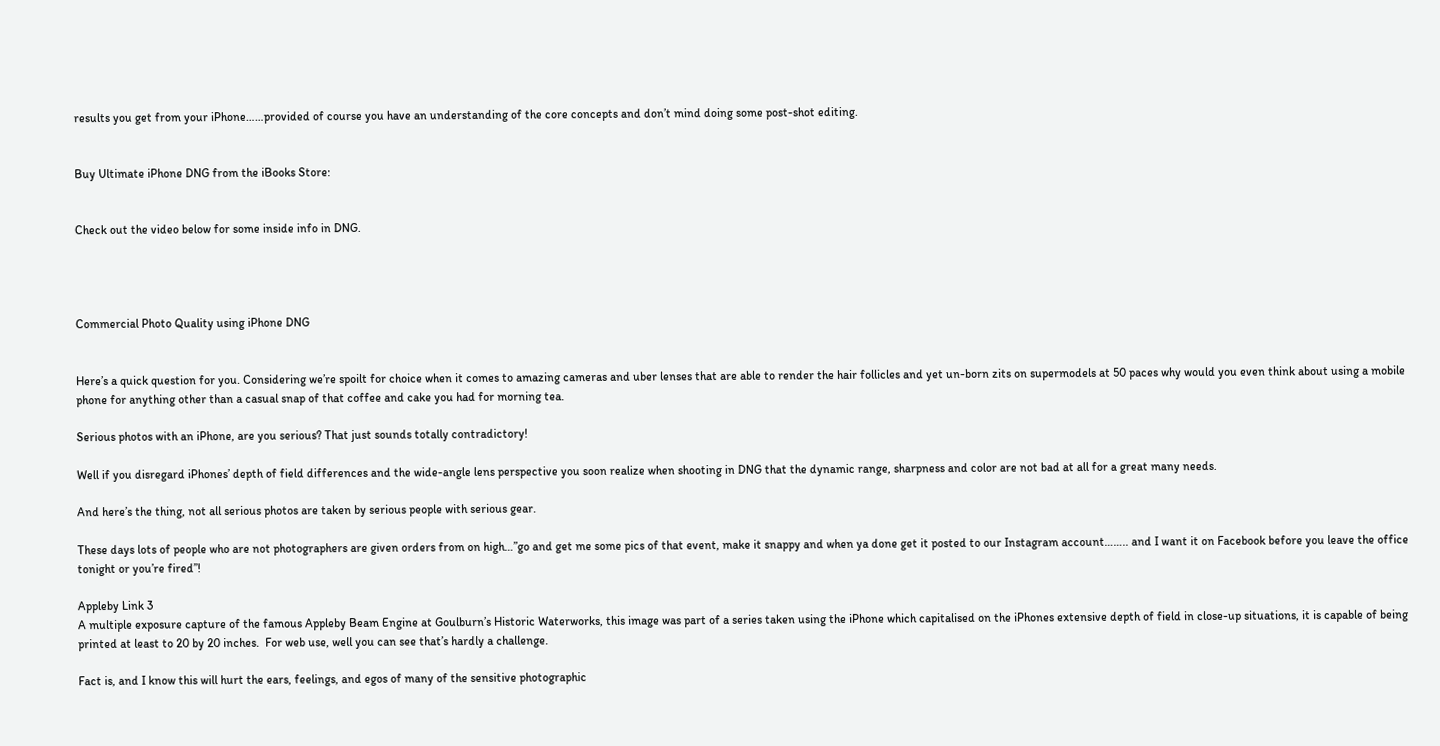results you get from your iPhone……provided of course you have an understanding of the core concepts and don’t mind doing some post-shot editing.


Buy Ultimate iPhone DNG from the iBooks Store:


Check out the video below for some inside info in DNG.




Commercial Photo Quality using iPhone DNG


Here’s a quick question for you. Considering we’re spoilt for choice when it comes to amazing cameras and uber lenses that are able to render the hair follicles and yet un-born zits on supermodels at 50 paces why would you even think about using a mobile phone for anything other than a casual snap of that coffee and cake you had for morning tea.

Serious photos with an iPhone, are you serious? That just sounds totally contradictory!

Well if you disregard iPhones’ depth of field differences and the wide-angle lens perspective you soon realize when shooting in DNG that the dynamic range, sharpness and color are not bad at all for a great many needs.

And here’s the thing, not all serious photos are taken by serious people with serious gear.

These days lots of people who are not photographers are given orders from on high…”go and get me some pics of that event, make it snappy and when ya done get it posted to our Instagram account…….. and I want it on Facebook before you leave the office tonight or you’re fired”!

Appleby Link 3
A multiple exposure capture of the famous Appleby Beam Engine at Goulburn’s Historic Waterworks, this image was part of a series taken using the iPhone which capitalised on the iPhones extensive depth of field in close-up situations, it is capable of being printed at least to 20 by 20 inches.  For web use, well you can see that’s hardly a challenge.

Fact is, and I know this will hurt the ears, feelings, and egos of many of the sensitive photographic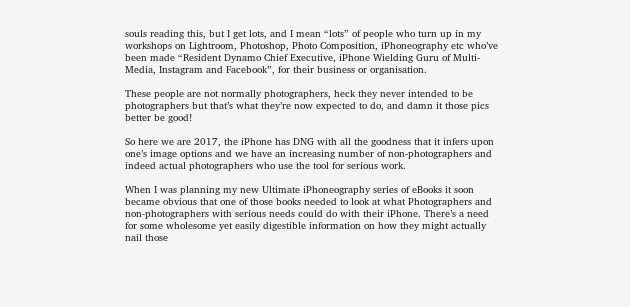souls reading this, but I get lots, and I mean “lots” of people who turn up in my workshops on Lightroom, Photoshop, Photo Composition, iPhoneography etc who’ve been made “Resident Dynamo Chief Executive, iPhone Wielding Guru of Multi-Media, Instagram and Facebook”, for their business or organisation.

These people are not normally photographers, heck they never intended to be photographers but that’s what they’re now expected to do, and damn it those pics better be good!

So here we are 2017, the iPhone has DNG with all the goodness that it infers upon one’s image options and we have an increasing number of non-photographers and indeed actual photographers who use the tool for serious work.

When I was planning my new Ultimate iPhoneography series of eBooks it soon became obvious that one of those books needed to look at what Photographers and non-photographers with serious needs could do with their iPhone. There’s a need for some wholesome yet easily digestible information on how they might actually nail those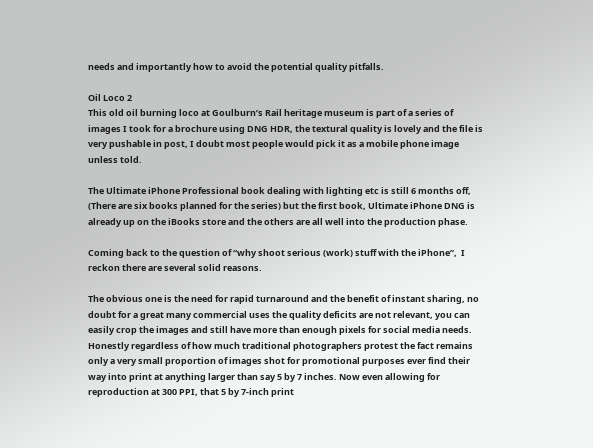needs and importantly how to avoid the potential quality pitfalls.

Oil Loco 2
This old oil burning loco at Goulburn’s Rail heritage museum is part of a series of images I took for a brochure using DNG HDR, the textural quality is lovely and the file is very pushable in post, I doubt most people would pick it as a mobile phone image unless told.

The Ultimate iPhone Professional book dealing with lighting etc is still 6 months off,  (There are six books planned for the series) but the first book, Ultimate iPhone DNG is already up on the iBooks store and the others are all well into the production phase.

Coming back to the question of “why shoot serious (work) stuff with the iPhone”,  I reckon there are several solid reasons.

The obvious one is the need for rapid turnaround and the benefit of instant sharing, no doubt for a great many commercial uses the quality deficits are not relevant, you can easily crop the images and still have more than enough pixels for social media needs. Honestly regardless of how much traditional photographers protest the fact remains only a very small proportion of images shot for promotional purposes ever find their way into print at anything larger than say 5 by 7 inches. Now even allowing for reproduction at 300 PPI, that 5 by 7-inch print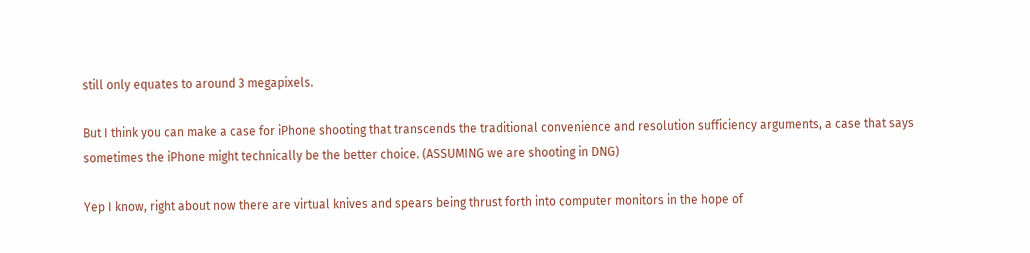still only equates to around 3 megapixels.

But I think you can make a case for iPhone shooting that transcends the traditional convenience and resolution sufficiency arguments, a case that says sometimes the iPhone might technically be the better choice. (ASSUMING we are shooting in DNG)

Yep I know, right about now there are virtual knives and spears being thrust forth into computer monitors in the hope of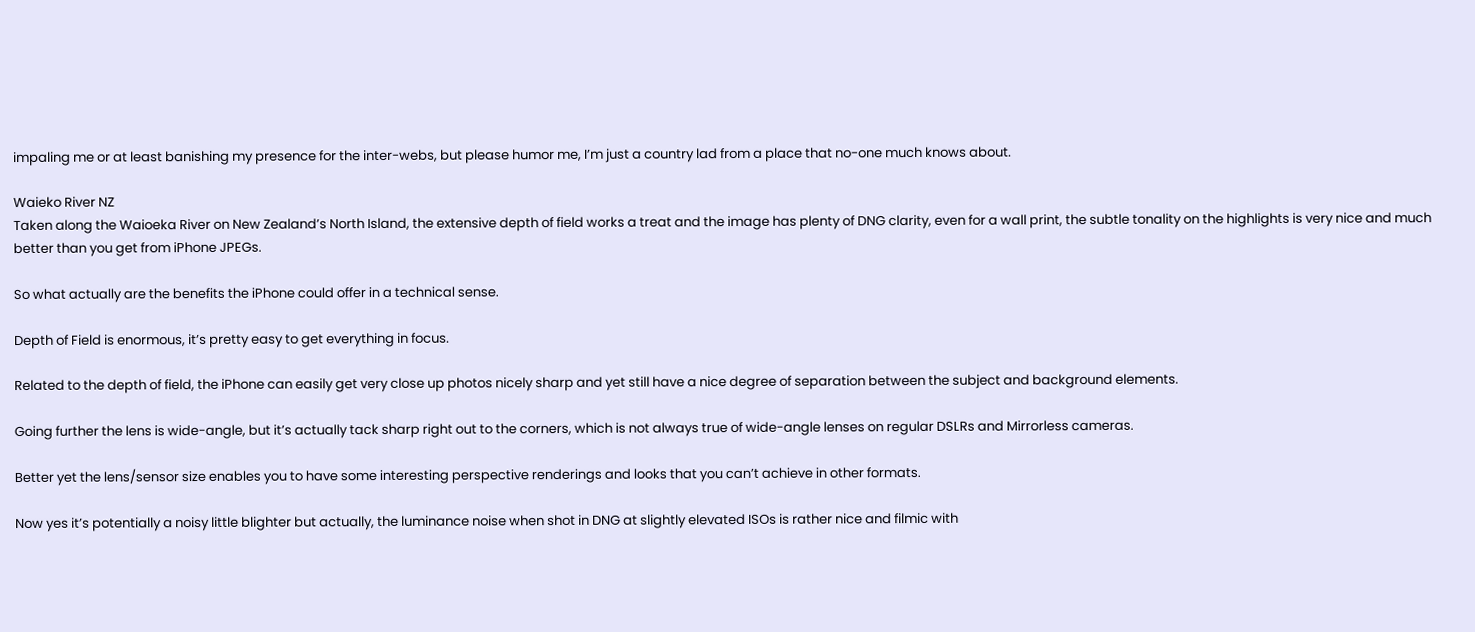impaling me or at least banishing my presence for the inter-webs, but please humor me, I’m just a country lad from a place that no-one much knows about.

Waieko River NZ
Taken along the Waioeka River on New Zealand’s North Island, the extensive depth of field works a treat and the image has plenty of DNG clarity, even for a wall print, the subtle tonality on the highlights is very nice and much better than you get from iPhone JPEGs.

So what actually are the benefits the iPhone could offer in a technical sense.

Depth of Field is enormous, it’s pretty easy to get everything in focus.

Related to the depth of field, the iPhone can easily get very close up photos nicely sharp and yet still have a nice degree of separation between the subject and background elements.

Going further the lens is wide-angle, but it’s actually tack sharp right out to the corners, which is not always true of wide-angle lenses on regular DSLRs and Mirrorless cameras.

Better yet the lens/sensor size enables you to have some interesting perspective renderings and looks that you can’t achieve in other formats.

Now yes it’s potentially a noisy little blighter but actually, the luminance noise when shot in DNG at slightly elevated ISOs is rather nice and filmic with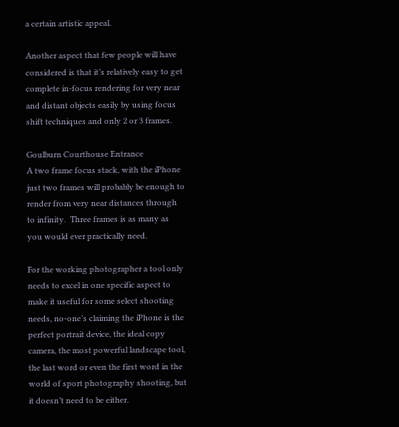a certain artistic appeal.

Another aspect that few people will have considered is that it’s relatively easy to get complete in-focus rendering for very near and distant objects easily by using focus shift techniques and only 2 or 3 frames.

Goulburn Courthouse Entrance
A two frame focus stack, with the iPhone just two frames will probably be enough to render from very near distances through to infinity.  Three frames is as many as you would ever practically need.

For the working photographer a tool only needs to excel in one specific aspect to make it useful for some select shooting needs, no-one’s claiming the iPhone is the perfect portrait device, the ideal copy camera, the most powerful landscape tool, the last word or even the first word in the world of sport photography shooting, but it doesn’t need to be either.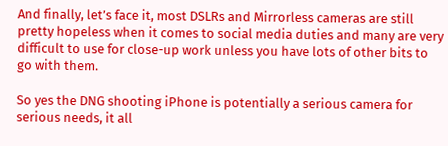And finally, let’s face it, most DSLRs and Mirrorless cameras are still pretty hopeless when it comes to social media duties and many are very difficult to use for close-up work unless you have lots of other bits to go with them.

So yes the DNG shooting iPhone is potentially a serious camera for serious needs, it all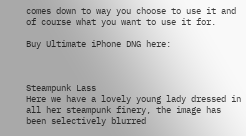comes down to way you choose to use it and of course what you want to use it for.

Buy Ultimate iPhone DNG here:



Steampunk Lass
Here we have a lovely young lady dressed in all her steampunk finery, the image has been selectively blurred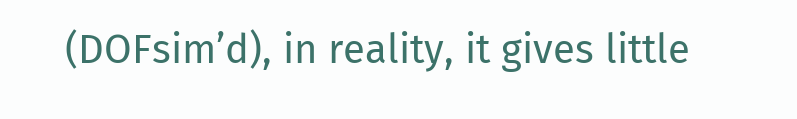(DOFsim’d), in reality, it gives little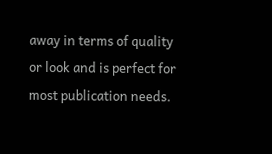away in terms of quality or look and is perfect for most publication needs.